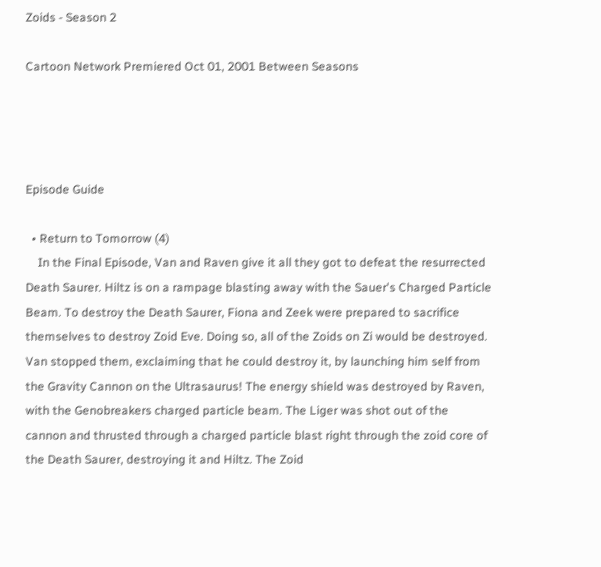Zoids - Season 2

Cartoon Network Premiered Oct 01, 2001 Between Seasons




Episode Guide

  • Return to Tomorrow (4)
    In the Final Episode, Van and Raven give it all they got to defeat the resurrected Death Saurer. Hiltz is on a rampage blasting away with the Sauer's Charged Particle Beam. To destroy the Death Saurer, Fiona and Zeek were prepared to sacrifice themselves to destroy Zoid Eve. Doing so, all of the Zoids on Zi would be destroyed. Van stopped them, exclaiming that he could destroy it, by launching him self from the Gravity Cannon on the Ultrasaurus! The energy shield was destroyed by Raven, with the Genobreakers charged particle beam. The Liger was shot out of the cannon and thrusted through a charged particle blast right through the zoid core of the Death Saurer, destroying it and Hiltz. The Zoid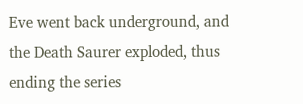Eve went back underground, and the Death Saurer exploded, thus ending the series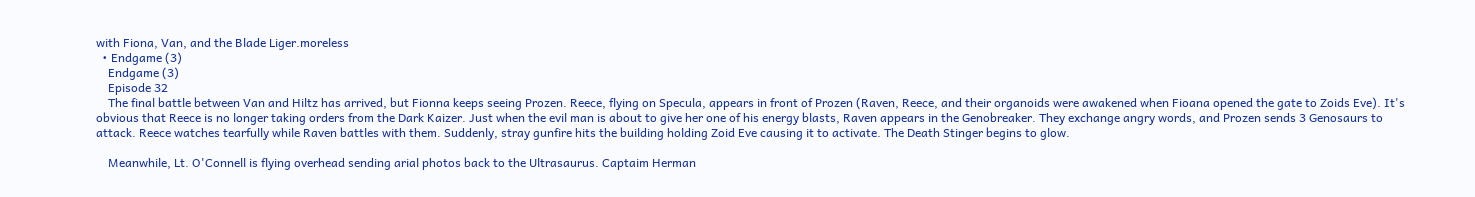with Fiona, Van, and the Blade Liger.moreless
  • Endgame (3)
    Endgame (3)
    Episode 32
    The final battle between Van and Hiltz has arrived, but Fionna keeps seeing Prozen. Reece, flying on Specula, appears in front of Prozen (Raven, Reece, and their organoids were awakened when Fioana opened the gate to Zoids Eve). It's obvious that Reece is no longer taking orders from the Dark Kaizer. Just when the evil man is about to give her one of his energy blasts, Raven appears in the Genobreaker. They exchange angry words, and Prozen sends 3 Genosaurs to attack. Reece watches tearfully while Raven battles with them. Suddenly, stray gunfire hits the building holding Zoid Eve causing it to activate. The Death Stinger begins to glow.

    Meanwhile, Lt. O'Connell is flying overhead sending arial photos back to the Ultrasaurus. Captaim Herman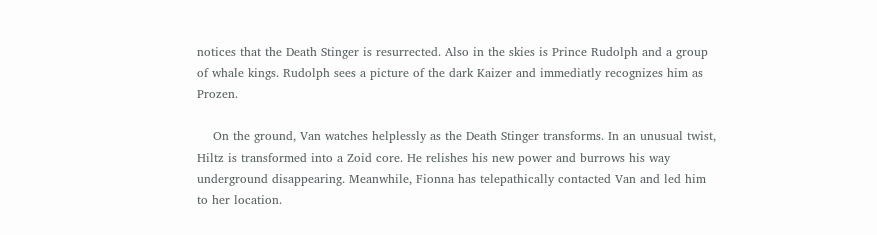notices that the Death Stinger is resurrected. Also in the skies is Prince Rudolph and a group of whale kings. Rudolph sees a picture of the dark Kaizer and immediatly recognizes him as Prozen.

    On the ground, Van watches helplessly as the Death Stinger transforms. In an unusual twist, Hiltz is transformed into a Zoid core. He relishes his new power and burrows his way underground disappearing. Meanwhile, Fionna has telepathically contacted Van and led him to her location.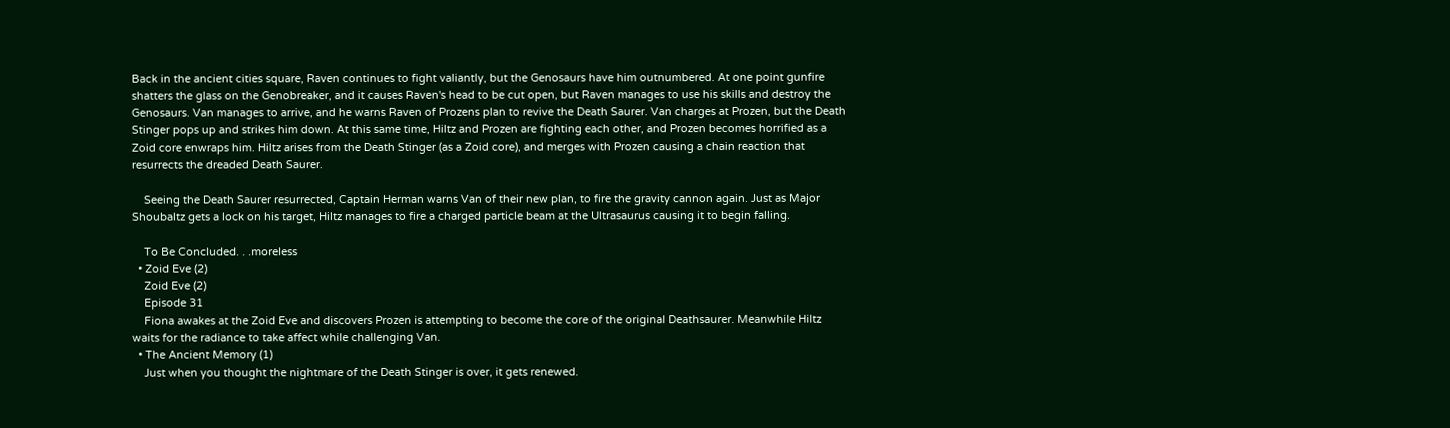Back in the ancient cities square, Raven continues to fight valiantly, but the Genosaurs have him outnumbered. At one point gunfire shatters the glass on the Genobreaker, and it causes Raven's head to be cut open, but Raven manages to use his skills and destroy the Genosaurs. Van manages to arrive, and he warns Raven of Prozens plan to revive the Death Saurer. Van charges at Prozen, but the Death Stinger pops up and strikes him down. At this same time, Hiltz and Prozen are fighting each other, and Prozen becomes horrified as a Zoid core enwraps him. Hiltz arises from the Death Stinger (as a Zoid core), and merges with Prozen causing a chain reaction that resurrects the dreaded Death Saurer.

    Seeing the Death Saurer resurrected, Captain Herman warns Van of their new plan, to fire the gravity cannon again. Just as Major Shoubaltz gets a lock on his target, Hiltz manages to fire a charged particle beam at the Ultrasaurus causing it to begin falling.

    To Be Concluded. . .moreless
  • Zoid Eve (2)
    Zoid Eve (2)
    Episode 31
    Fiona awakes at the Zoid Eve and discovers Prozen is attempting to become the core of the original Deathsaurer. Meanwhile Hiltz waits for the radiance to take affect while challenging Van.
  • The Ancient Memory (1)
    Just when you thought the nightmare of the Death Stinger is over, it gets renewed.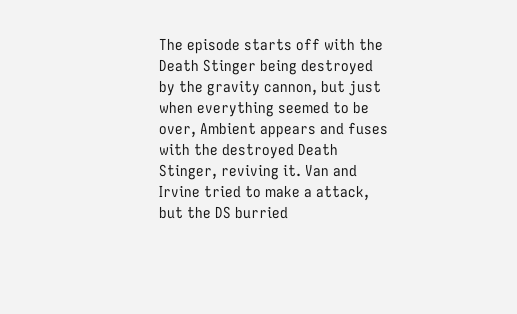The episode starts off with the Death Stinger being destroyed by the gravity cannon, but just when everything seemed to be over, Ambient appears and fuses with the destroyed Death Stinger, reviving it. Van and Irvine tried to make a attack, but the DS burried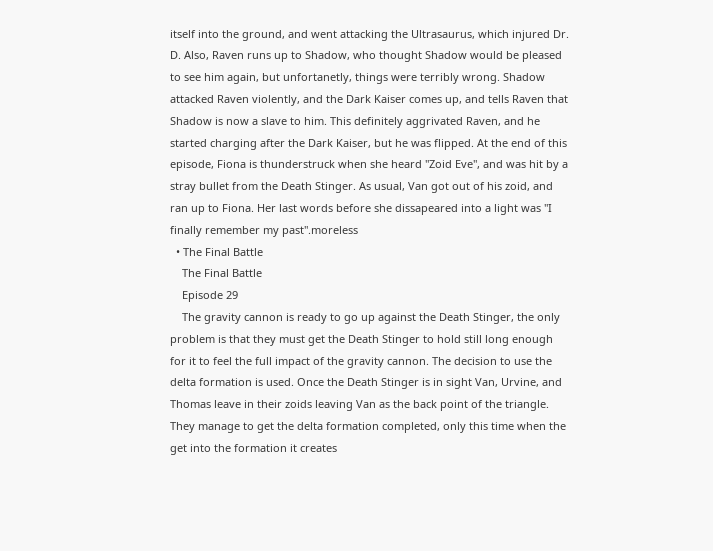itself into the ground, and went attacking the Ultrasaurus, which injured Dr. D. Also, Raven runs up to Shadow, who thought Shadow would be pleased to see him again, but unfortanetly, things were terribly wrong. Shadow attacked Raven violently, and the Dark Kaiser comes up, and tells Raven that Shadow is now a slave to him. This definitely aggrivated Raven, and he started charging after the Dark Kaiser, but he was flipped. At the end of this episode, Fiona is thunderstruck when she heard "Zoid Eve", and was hit by a stray bullet from the Death Stinger. As usual, Van got out of his zoid, and ran up to Fiona. Her last words before she dissapeared into a light was "I finally remember my past".moreless
  • The Final Battle
    The Final Battle
    Episode 29
    The gravity cannon is ready to go up against the Death Stinger, the only problem is that they must get the Death Stinger to hold still long enough for it to feel the full impact of the gravity cannon. The decision to use the delta formation is used. Once the Death Stinger is in sight Van, Urvine, and Thomas leave in their zoids leaving Van as the back point of the triangle. They manage to get the delta formation completed, only this time when the get into the formation it creates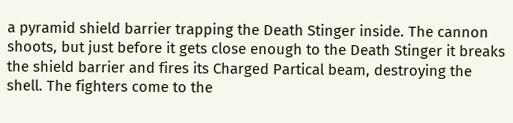a pyramid shield barrier trapping the Death Stinger inside. The cannon shoots, but just before it gets close enough to the Death Stinger it breaks the shield barrier and fires its Charged Partical beam, destroying the shell. The fighters come to the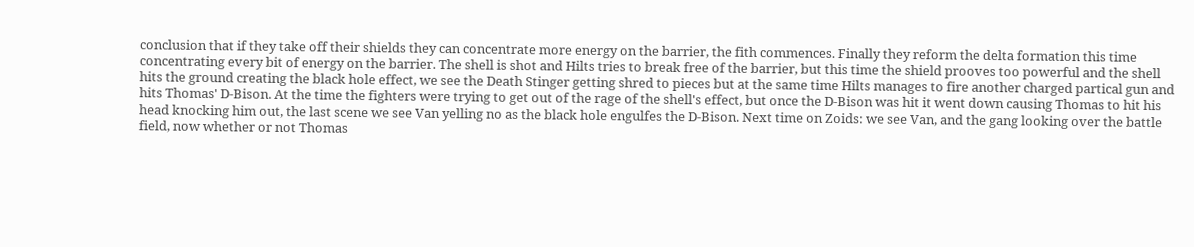conclusion that if they take off their shields they can concentrate more energy on the barrier, the fith commences. Finally they reform the delta formation this time concentrating every bit of energy on the barrier. The shell is shot and Hilts tries to break free of the barrier, but this time the shield prooves too powerful and the shell hits the ground creating the black hole effect, we see the Death Stinger getting shred to pieces but at the same time Hilts manages to fire another charged partical gun and hits Thomas' D-Bison. At the time the fighters were trying to get out of the rage of the shell's effect, but once the D-Bison was hit it went down causing Thomas to hit his head knocking him out, the last scene we see Van yelling no as the black hole engulfes the D-Bison. Next time on Zoids: we see Van, and the gang looking over the battle field, now whether or not Thomas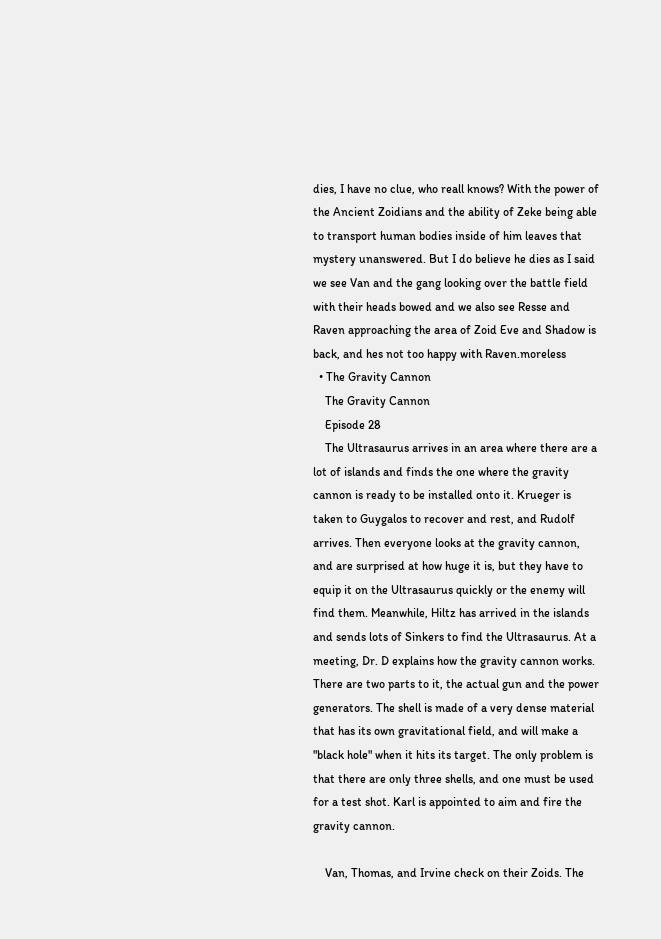dies, I have no clue, who reall knows? With the power of the Ancient Zoidians and the ability of Zeke being able to transport human bodies inside of him leaves that mystery unanswered. But I do believe he dies as I said we see Van and the gang looking over the battle field with their heads bowed and we also see Resse and Raven approaching the area of Zoid Eve and Shadow is back, and hes not too happy with Raven.moreless
  • The Gravity Cannon
    The Gravity Cannon
    Episode 28
    The Ultrasaurus arrives in an area where there are a lot of islands and finds the one where the gravity cannon is ready to be installed onto it. Krueger is taken to Guygalos to recover and rest, and Rudolf arrives. Then everyone looks at the gravity cannon, and are surprised at how huge it is, but they have to equip it on the Ultrasaurus quickly or the enemy will find them. Meanwhile, Hiltz has arrived in the islands and sends lots of Sinkers to find the Ultrasaurus. At a meeting, Dr. D explains how the gravity cannon works. There are two parts to it, the actual gun and the power generators. The shell is made of a very dense material that has its own gravitational field, and will make a "black hole" when it hits its target. The only problem is that there are only three shells, and one must be used for a test shot. Karl is appointed to aim and fire the gravity cannon.

    Van, Thomas, and Irvine check on their Zoids. The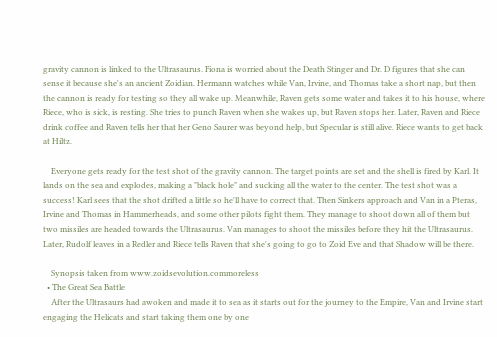gravity cannon is linked to the Ultrasaurus. Fiona is worried about the Death Stinger and Dr. D figures that she can sense it because she's an ancient Zoidian. Hermann watches while Van, Irvine, and Thomas take a short nap, but then the cannon is ready for testing so they all wake up. Meanwhile, Raven gets some water and takes it to his house, where Riece, who is sick, is resting. She tries to punch Raven when she wakes up, but Raven stops her. Later, Raven and Riece drink coffee and Raven tells her that her Geno Saurer was beyond help, but Specular is still alive. Riece wants to get back at Hiltz.

    Everyone gets ready for the test shot of the gravity cannon. The target points are set and the shell is fired by Karl. It lands on the sea and explodes, making a "black hole" and sucking all the water to the center. The test shot was a success! Karl sees that the shot drifted a little so he'll have to correct that. Then Sinkers approach and Van in a Pteras, Irvine and Thomas in Hammerheads, and some other pilots fight them. They manage to shoot down all of them but two missiles are headed towards the Ultrasaurus. Van manages to shoot the missiles before they hit the Ultrasaurus. Later, Rudolf leaves in a Redler and Riece tells Raven that she's going to go to Zoid Eve and that Shadow will be there.

    Synopsis taken from www.zoidsevolution.commoreless
  • The Great Sea Battle
    After the Ultrasaurs had awoken and made it to sea as it starts out for the journey to the Empire, Van and Irvine start engaging the Helicats and start taking them one by one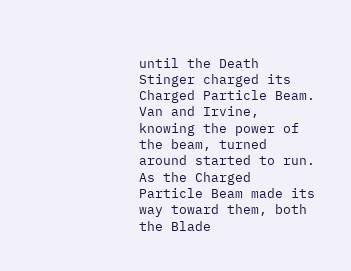until the Death Stinger charged its Charged Particle Beam. Van and Irvine, knowing the power of the beam, turned around started to run. As the Charged Particle Beam made its way toward them, both the Blade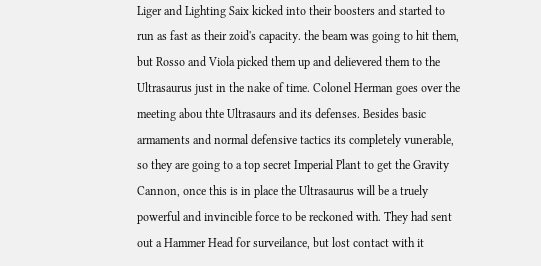Liger and Lighting Saix kicked into their boosters and started to run as fast as their zoid's capacity. the beam was going to hit them, but Rosso and Viola picked them up and delievered them to the Ultrasaurus just in the nake of time. Colonel Herman goes over the meeting abou thte Ultrasaurs and its defenses. Besides basic armaments and normal defensive tactics its completely vunerable, so they are going to a top secret Imperial Plant to get the Gravity Cannon, once this is in place the Ultrasaurus will be a truely powerful and invincible force to be reckoned with. They had sent out a Hammer Head for surveilance, but lost contact with it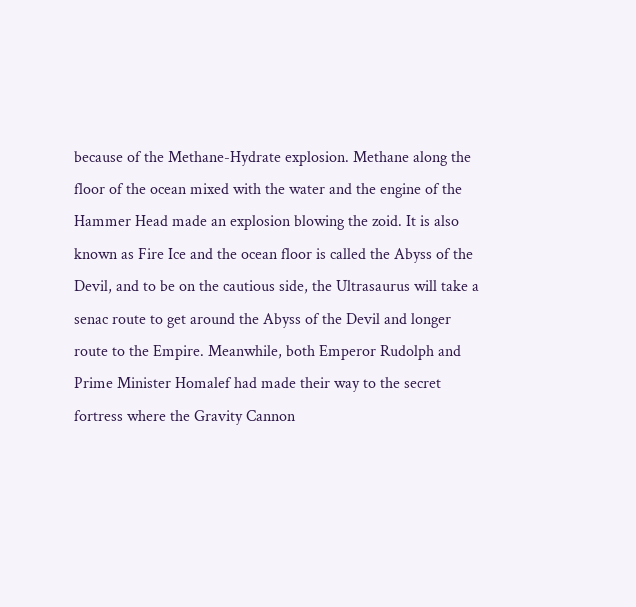because of the Methane-Hydrate explosion. Methane along the floor of the ocean mixed with the water and the engine of the Hammer Head made an explosion blowing the zoid. It is also known as Fire Ice and the ocean floor is called the Abyss of the Devil, and to be on the cautious side, the Ultrasaurus will take a senac route to get around the Abyss of the Devil and longer route to the Empire. Meanwhile, both Emperor Rudolph and Prime Minister Homalef had made their way to the secret fortress where the Gravity Cannon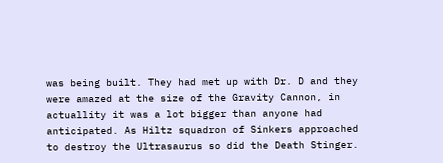was being built. They had met up with Dr. D and they were amazed at the size of the Gravity Cannon, in actuallity it was a lot bigger than anyone had anticipated. As Hiltz squadron of Sinkers approached to destroy the Ultrasaurus so did the Death Stinger.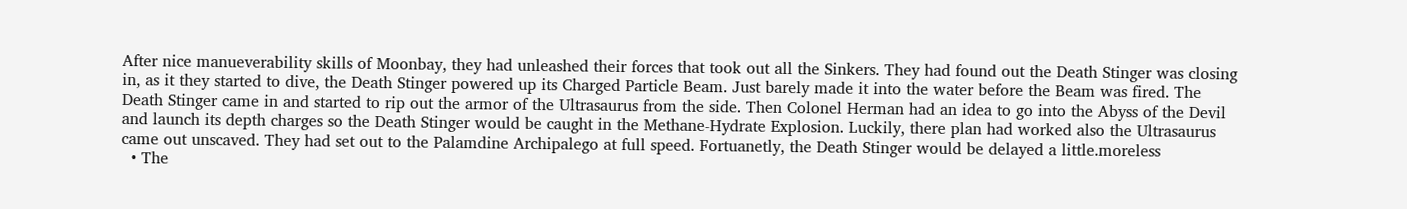After nice manueverability skills of Moonbay, they had unleashed their forces that took out all the Sinkers. They had found out the Death Stinger was closing in, as it they started to dive, the Death Stinger powered up its Charged Particle Beam. Just barely made it into the water before the Beam was fired. The Death Stinger came in and started to rip out the armor of the Ultrasaurus from the side. Then Colonel Herman had an idea to go into the Abyss of the Devil and launch its depth charges so the Death Stinger would be caught in the Methane-Hydrate Explosion. Luckily, there plan had worked also the Ultrasaurus came out unscaved. They had set out to the Palamdine Archipalego at full speed. Fortuanetly, the Death Stinger would be delayed a little.moreless
  • The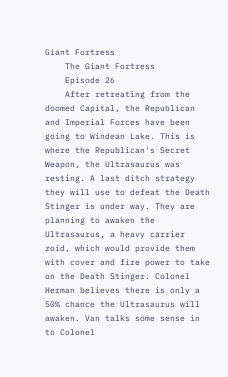Giant Fortress
    The Giant Fortress
    Episode 26
    After retreating from the doomed Capital, the Republican and Imperial Forces have been going to Windean Lake. This is where the Republican's Secret Weapon, the Ultrasaurus was resting. A last ditch strategy they will use to defeat the Death Stinger is under way. They are planning to awaken the Ultrasaurus, a heavy carrier zoid, which would provide them with cover and fire power to take on the Death Stinger. Colonel Herman believes there is only a 50% chance the Ultrasaurus will awaken. Van talks some sense in to Colonel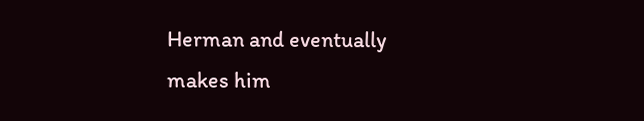Herman and eventually makes him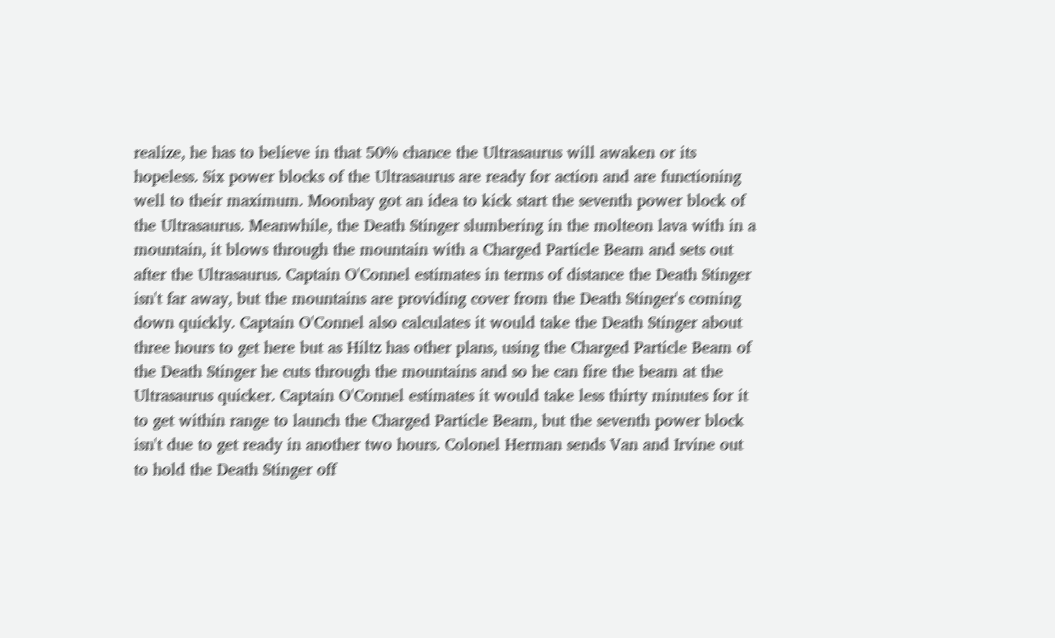realize, he has to believe in that 50% chance the Ultrasaurus will awaken or its hopeless. Six power blocks of the Ultrasaurus are ready for action and are functioning well to their maximum. Moonbay got an idea to kick start the seventh power block of the Ultrasaurus. Meanwhile, the Death Stinger slumbering in the molteon lava with in a mountain, it blows through the mountain with a Charged Particle Beam and sets out after the Ultrasaurus. Captain O'Connel estimates in terms of distance the Death Stinger isn't far away, but the mountains are providing cover from the Death Stinger's coming down quickly. Captain O'Connel also calculates it would take the Death Stinger about three hours to get here but as Hiltz has other plans, using the Charged Particle Beam of the Death Stinger he cuts through the mountains and so he can fire the beam at the Ultrasaurus quicker. Captain O'Connel estimates it would take less thirty minutes for it to get within range to launch the Charged Particle Beam, but the seventh power block isn't due to get ready in another two hours. Colonel Herman sends Van and Irvine out to hold the Death Stinger off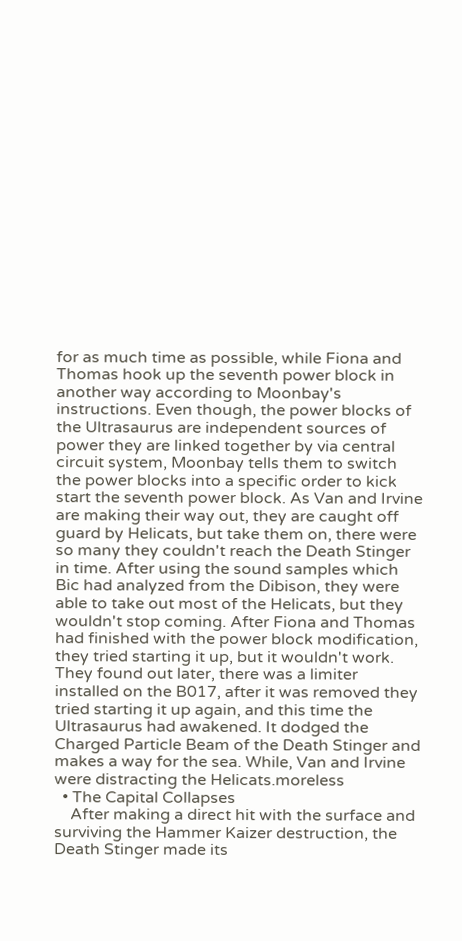for as much time as possible, while Fiona and Thomas hook up the seventh power block in another way according to Moonbay's instructions. Even though, the power blocks of the Ultrasaurus are independent sources of power they are linked together by via central circuit system, Moonbay tells them to switch the power blocks into a specific order to kick start the seventh power block. As Van and Irvine are making their way out, they are caught off guard by Helicats, but take them on, there were so many they couldn't reach the Death Stinger in time. After using the sound samples which Bic had analyzed from the Dibison, they were able to take out most of the Helicats, but they wouldn't stop coming. After Fiona and Thomas had finished with the power block modification, they tried starting it up, but it wouldn't work. They found out later, there was a limiter installed on the B017, after it was removed they tried starting it up again, and this time the Ultrasaurus had awakened. It dodged the Charged Particle Beam of the Death Stinger and makes a way for the sea. While, Van and Irvine were distracting the Helicats.moreless
  • The Capital Collapses
    After making a direct hit with the surface and surviving the Hammer Kaizer destruction, the Death Stinger made its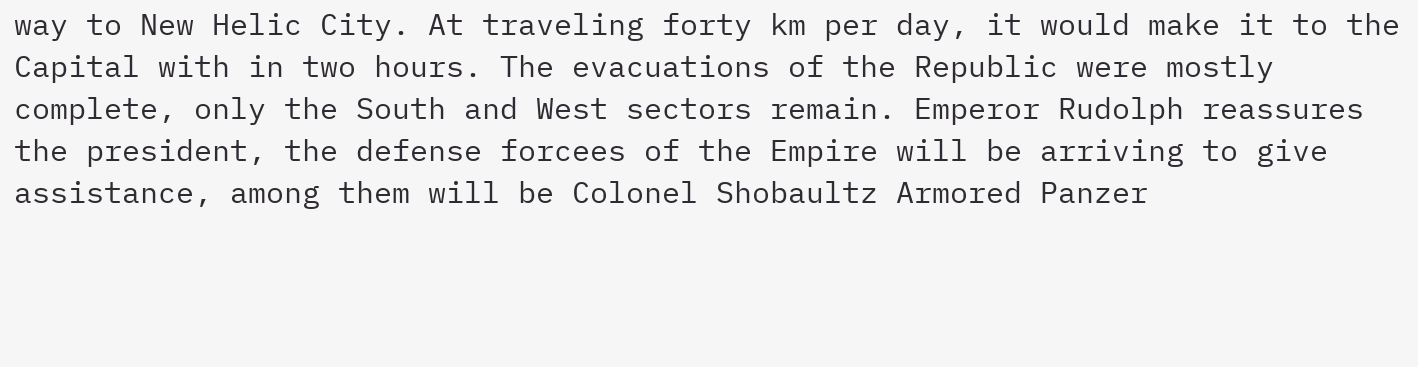way to New Helic City. At traveling forty km per day, it would make it to the Capital with in two hours. The evacuations of the Republic were mostly complete, only the South and West sectors remain. Emperor Rudolph reassures the president, the defense forcees of the Empire will be arriving to give assistance, among them will be Colonel Shobaultz Armored Panzer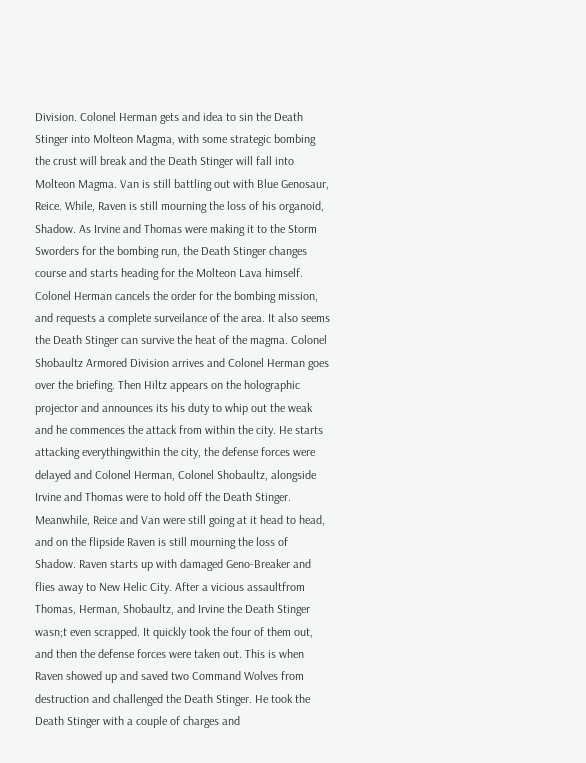Division. Colonel Herman gets and idea to sin the Death Stinger into Molteon Magma, with some strategic bombing the crust will break and the Death Stinger will fall into Molteon Magma. Van is still battling out with Blue Genosaur, Reice. While, Raven is still mourning the loss of his organoid, Shadow. As Irvine and Thomas were making it to the Storm Sworders for the bombing run, the Death Stinger changes course and starts heading for the Molteon Lava himself. Colonel Herman cancels the order for the bombing mission, and requests a complete surveilance of the area. It also seems the Death Stinger can survive the heat of the magma. Colonel Shobaultz Armored Division arrives and Colonel Herman goes over the briefing. Then Hiltz appears on the holographic projector and announces its his duty to whip out the weak and he commences the attack from within the city. He starts attacking everythingwithin the city, the defense forces were delayed and Colonel Herman, Colonel Shobaultz, alongside Irvine and Thomas were to hold off the Death Stinger. Meanwhile, Reice and Van were still going at it head to head, and on the flipside Raven is still mourning the loss of Shadow. Raven starts up with damaged Geno-Breaker and flies away to New Helic City. After a vicious assaultfrom Thomas, Herman, Shobaultz, and Irvine the Death Stinger wasn;t even scrapped. It quickly took the four of them out, and then the defense forces were taken out. This is when Raven showed up and saved two Command Wolves from destruction and challenged the Death Stinger. He took the Death Stinger with a couple of charges and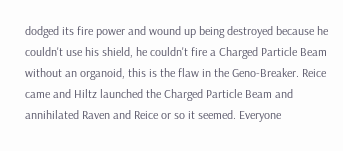dodged its fire power and wound up being destroyed because he couldn't use his shield, he couldn't fire a Charged Particle Beam without an organoid, this is the flaw in the Geno-Breaker. Reice came and Hiltz launched the Charged Particle Beam and annihilated Raven and Reice or so it seemed. Everyone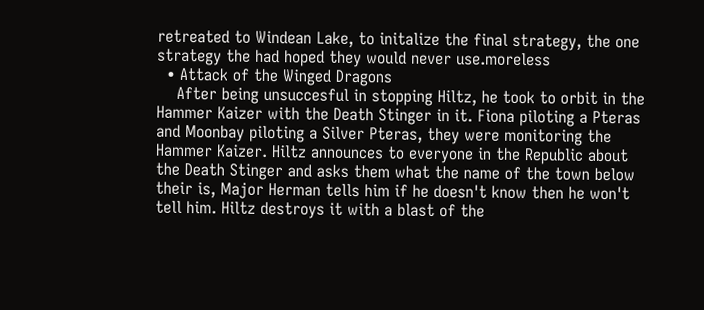retreated to Windean Lake, to initalize the final strategy, the one strategy the had hoped they would never use.moreless
  • Attack of the Winged Dragons
    After being unsuccesful in stopping Hiltz, he took to orbit in the Hammer Kaizer with the Death Stinger in it. Fiona piloting a Pteras and Moonbay piloting a Silver Pteras, they were monitoring the Hammer Kaizer. Hiltz announces to everyone in the Republic about the Death Stinger and asks them what the name of the town below their is, Major Herman tells him if he doesn't know then he won't tell him. Hiltz destroys it with a blast of the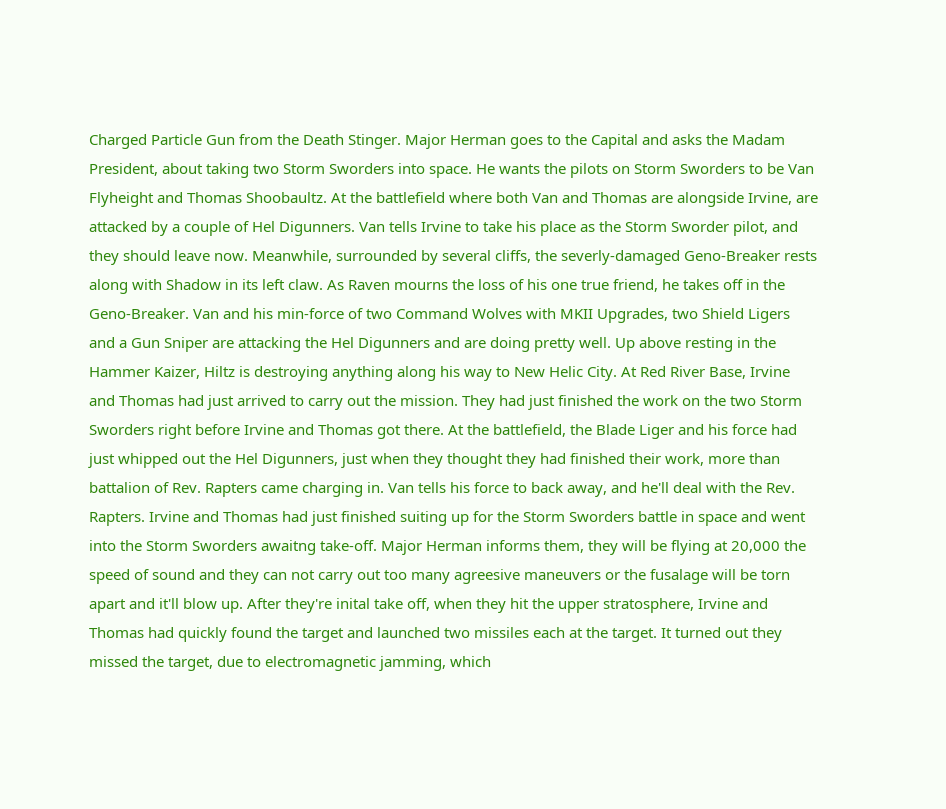Charged Particle Gun from the Death Stinger. Major Herman goes to the Capital and asks the Madam President, about taking two Storm Sworders into space. He wants the pilots on Storm Sworders to be Van Flyheight and Thomas Shoobaultz. At the battlefield where both Van and Thomas are alongside Irvine, are attacked by a couple of Hel Digunners. Van tells Irvine to take his place as the Storm Sworder pilot, and they should leave now. Meanwhile, surrounded by several cliffs, the severly-damaged Geno-Breaker rests along with Shadow in its left claw. As Raven mourns the loss of his one true friend, he takes off in the Geno-Breaker. Van and his min-force of two Command Wolves with MKII Upgrades, two Shield Ligers and a Gun Sniper are attacking the Hel Digunners and are doing pretty well. Up above resting in the Hammer Kaizer, Hiltz is destroying anything along his way to New Helic City. At Red River Base, Irvine and Thomas had just arrived to carry out the mission. They had just finished the work on the two Storm Sworders right before Irvine and Thomas got there. At the battlefield, the Blade Liger and his force had just whipped out the Hel Digunners, just when they thought they had finished their work, more than battalion of Rev. Rapters came charging in. Van tells his force to back away, and he'll deal with the Rev. Rapters. Irvine and Thomas had just finished suiting up for the Storm Sworders battle in space and went into the Storm Sworders awaitng take-off. Major Herman informs them, they will be flying at 20,000 the speed of sound and they can not carry out too many agreesive maneuvers or the fusalage will be torn apart and it'll blow up. After they're inital take off, when they hit the upper stratosphere, Irvine and Thomas had quickly found the target and launched two missiles each at the target. It turned out they missed the target, due to electromagnetic jamming, which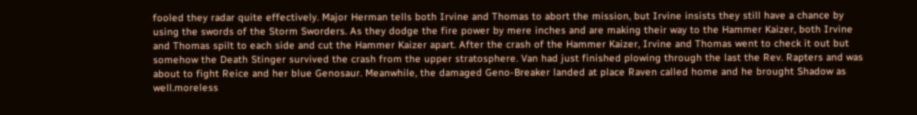fooled they radar quite effectively. Major Herman tells both Irvine and Thomas to abort the mission, but Irvine insists they still have a chance by using the swords of the Storm Sworders. As they dodge the fire power by mere inches and are making their way to the Hammer Kaizer, both Irvine and Thomas spilt to each side and cut the Hammer Kaizer apart. After the crash of the Hammer Kaizer, Irvine and Thomas went to check it out but somehow the Death Stinger survived the crash from the upper stratosphere. Van had just finished plowing through the last the Rev. Rapters and was about to fight Reice and her blue Genosaur. Meanwhile, the damaged Geno-Breaker landed at place Raven called home and he brought Shadow as well.moreless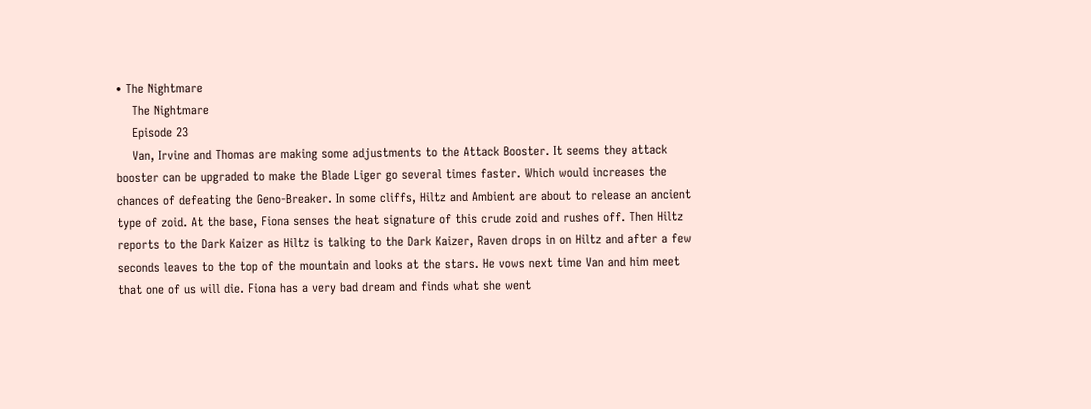• The Nightmare
    The Nightmare
    Episode 23
    Van, Irvine and Thomas are making some adjustments to the Attack Booster. It seems they attack booster can be upgraded to make the Blade Liger go several times faster. Which would increases the chances of defeating the Geno-Breaker. In some cliffs, Hiltz and Ambient are about to release an ancient type of zoid. At the base, Fiona senses the heat signature of this crude zoid and rushes off. Then Hiltz reports to the Dark Kaizer as Hiltz is talking to the Dark Kaizer, Raven drops in on Hiltz and after a few seconds leaves to the top of the mountain and looks at the stars. He vows next time Van and him meet that one of us will die. Fiona has a very bad dream and finds what she went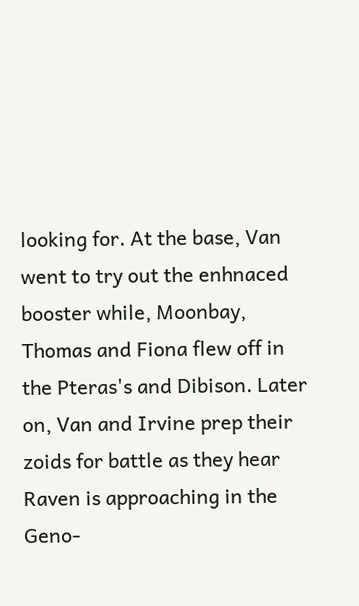looking for. At the base, Van went to try out the enhnaced booster while, Moonbay, Thomas and Fiona flew off in the Pteras's and Dibison. Later on, Van and Irvine prep their zoids for battle as they hear Raven is approaching in the Geno-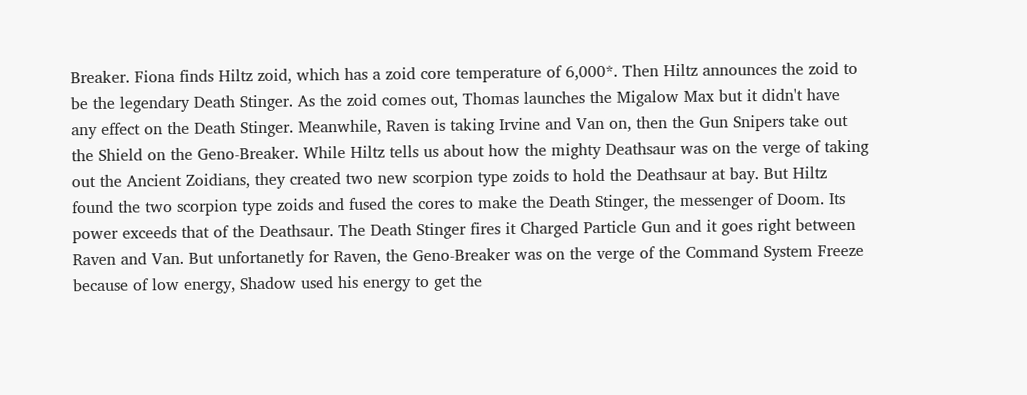Breaker. Fiona finds Hiltz zoid, which has a zoid core temperature of 6,000*. Then Hiltz announces the zoid to be the legendary Death Stinger. As the zoid comes out, Thomas launches the Migalow Max but it didn't have any effect on the Death Stinger. Meanwhile, Raven is taking Irvine and Van on, then the Gun Snipers take out the Shield on the Geno-Breaker. While Hiltz tells us about how the mighty Deathsaur was on the verge of taking out the Ancient Zoidians, they created two new scorpion type zoids to hold the Deathsaur at bay. But Hiltz found the two scorpion type zoids and fused the cores to make the Death Stinger, the messenger of Doom. Its power exceeds that of the Deathsaur. The Death Stinger fires it Charged Particle Gun and it goes right between Raven and Van. But unfortanetly for Raven, the Geno-Breaker was on the verge of the Command System Freeze because of low energy, Shadow used his energy to get the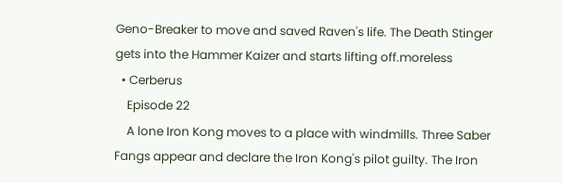Geno-Breaker to move and saved Raven's life. The Death Stinger gets into the Hammer Kaizer and starts lifting off.moreless
  • Cerberus
    Episode 22
    A lone Iron Kong moves to a place with windmills. Three Saber Fangs appear and declare the Iron Kong's pilot guilty. The Iron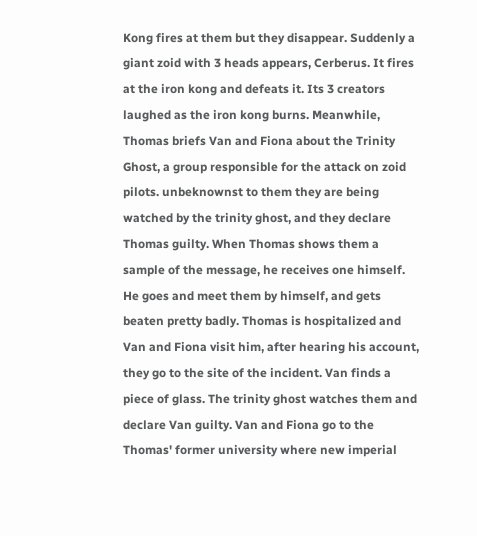Kong fires at them but they disappear. Suddenly a giant zoid with 3 heads appears, Cerberus. It fires at the iron kong and defeats it. Its 3 creators laughed as the iron kong burns. Meanwhile, Thomas briefs Van and Fiona about the Trinity Ghost, a group responsible for the attack on zoid pilots. unbeknownst to them they are being watched by the trinity ghost, and they declare Thomas guilty. When Thomas shows them a sample of the message, he receives one himself. He goes and meet them by himself, and gets beaten pretty badly. Thomas is hospitalized and Van and Fiona visit him, after hearing his account, they go to the site of the incident. Van finds a piece of glass. The trinity ghost watches them and declare Van guilty. Van and Fiona go to the Thomas' former university where new imperial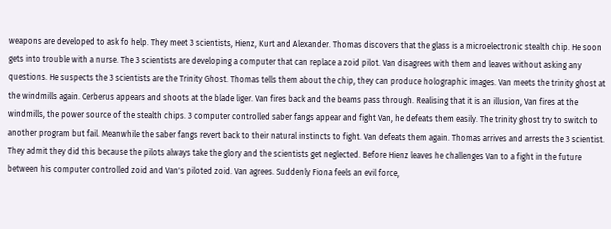weapons are developed to ask fo help. They meet 3 scientists, Hienz, Kurt and Alexander. Thomas discovers that the glass is a microelectronic stealth chip. He soon gets into trouble with a nurse. The 3 scientists are developing a computer that can replace a zoid pilot. Van disagrees with them and leaves without asking any questions. He suspects the 3 scientists are the Trinity Ghost. Thomas tells them about the chip, they can produce holographic images. Van meets the trinity ghost at the windmills again. Cerberus appears and shoots at the blade liger. Van fires back and the beams pass through. Realising that it is an illusion, Van fires at the windmills, the power source of the stealth chips. 3 computer controlled saber fangs appear and fight Van, he defeats them easily. The trinity ghost try to switch to another program but fail. Meanwhile the saber fangs revert back to their natural instincts to fight. Van defeats them again. Thomas arrives and arrests the 3 scientist. They admit they did this because the pilots always take the glory and the scientists get neglected. Before Hienz leaves he challenges Van to a fight in the future between his computer controlled zoid and Van's piloted zoid. Van agrees. Suddenly Fiona feels an evil force,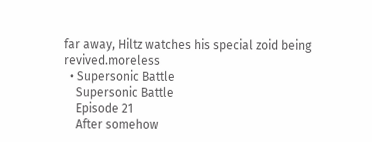far away, Hiltz watches his special zoid being revived.moreless
  • Supersonic Battle
    Supersonic Battle
    Episode 21
    After somehow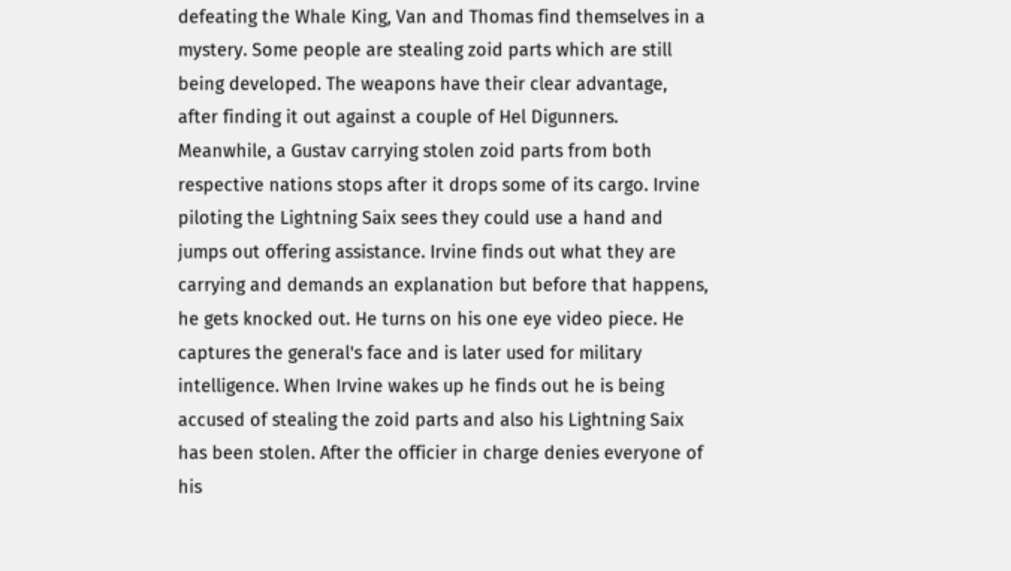defeating the Whale King, Van and Thomas find themselves in a mystery. Some people are stealing zoid parts which are still being developed. The weapons have their clear advantage, after finding it out against a couple of Hel Digunners. Meanwhile, a Gustav carrying stolen zoid parts from both respective nations stops after it drops some of its cargo. Irvine piloting the Lightning Saix sees they could use a hand and jumps out offering assistance. Irvine finds out what they are carrying and demands an explanation but before that happens, he gets knocked out. He turns on his one eye video piece. He captures the general's face and is later used for military intelligence. When Irvine wakes up he finds out he is being accused of stealing the zoid parts and also his Lightning Saix has been stolen. After the officier in charge denies everyone of his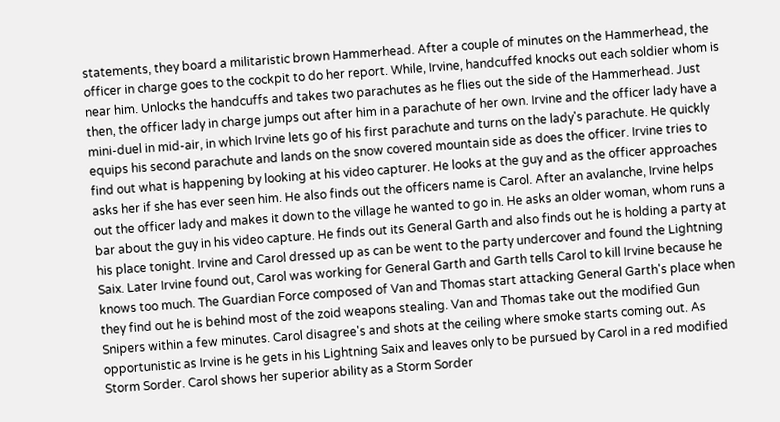statements, they board a militaristic brown Hammerhead. After a couple of minutes on the Hammerhead, the officer in charge goes to the cockpit to do her report. While, Irvine, handcuffed knocks out each soldier whom is near him. Unlocks the handcuffs and takes two parachutes as he flies out the side of the Hammerhead. Just then, the officer lady in charge jumps out after him in a parachute of her own. Irvine and the officer lady have a mini-duel in mid-air, in which Irvine lets go of his first parachute and turns on the lady's parachute. He quickly equips his second parachute and lands on the snow covered mountain side as does the officer. Irvine tries to find out what is happening by looking at his video capturer. He looks at the guy and as the officer approaches asks her if she has ever seen him. He also finds out the officers name is Carol. After an avalanche, Irvine helps out the officer lady and makes it down to the village he wanted to go in. He asks an older woman, whom runs a bar about the guy in his video capture. He finds out its General Garth and also finds out he is holding a party at his place tonight. Irvine and Carol dressed up as can be went to the party undercover and found the Lightning Saix. Later Irvine found out, Carol was working for General Garth and Garth tells Carol to kill Irvine because he knows too much. The Guardian Force composed of Van and Thomas start attacking General Garth's place when they find out he is behind most of the zoid weapons stealing. Van and Thomas take out the modified Gun Snipers within a few minutes. Carol disagree's and shots at the ceiling where smoke starts coming out. As opportunistic as Irvine is he gets in his Lightning Saix and leaves only to be pursued by Carol in a red modified Storm Sorder. Carol shows her superior ability as a Storm Sorder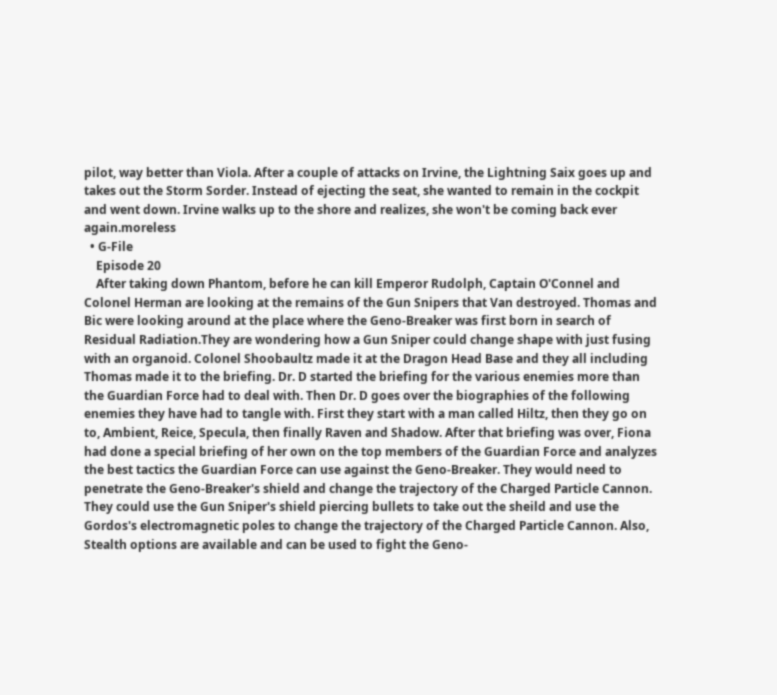pilot, way better than Viola. After a couple of attacks on Irvine, the Lightning Saix goes up and takes out the Storm Sorder. Instead of ejecting the seat, she wanted to remain in the cockpit and went down. Irvine walks up to the shore and realizes, she won't be coming back ever again.moreless
  • G-File
    Episode 20
    After taking down Phantom, before he can kill Emperor Rudolph, Captain O'Connel and Colonel Herman are looking at the remains of the Gun Snipers that Van destroyed. Thomas and Bic were looking around at the place where the Geno-Breaker was first born in search of Residual Radiation.They are wondering how a Gun Sniper could change shape with just fusing with an organoid. Colonel Shoobaultz made it at the Dragon Head Base and they all including Thomas made it to the briefing. Dr. D started the briefing for the various enemies more than the Guardian Force had to deal with. Then Dr. D goes over the biographies of the following enemies they have had to tangle with. First they start with a man called Hiltz, then they go on to, Ambient, Reice, Specula, then finally Raven and Shadow. After that briefing was over, Fiona had done a special briefing of her own on the top members of the Guardian Force and analyzes the best tactics the Guardian Force can use against the Geno-Breaker. They would need to penetrate the Geno-Breaker's shield and change the trajectory of the Charged Particle Cannon. They could use the Gun Sniper's shield piercing bullets to take out the sheild and use the Gordos's electromagnetic poles to change the trajectory of the Charged Particle Cannon. Also, Stealth options are available and can be used to fight the Geno-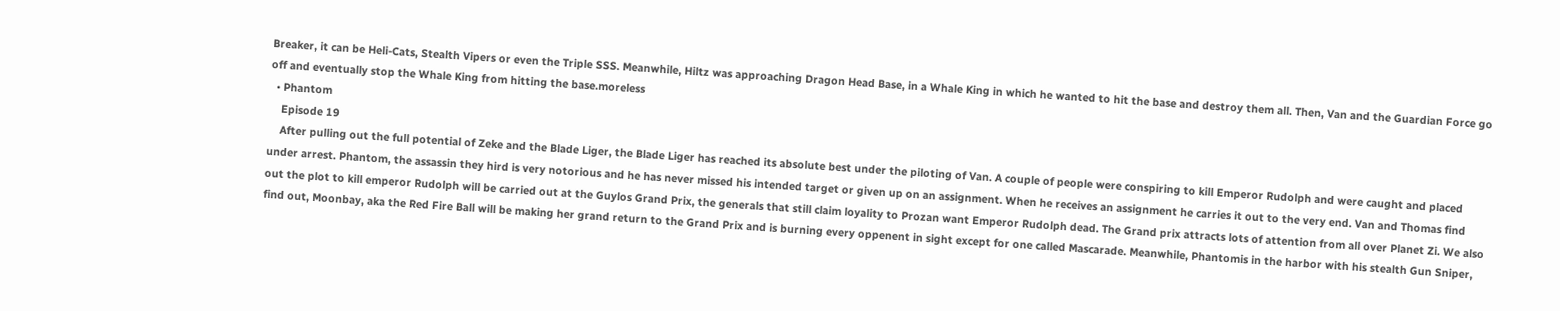Breaker, it can be Heli-Cats, Stealth Vipers or even the Triple SSS. Meanwhile, Hiltz was approaching Dragon Head Base, in a Whale King in which he wanted to hit the base and destroy them all. Then, Van and the Guardian Force go off and eventually stop the Whale King from hitting the base.moreless
  • Phantom
    Episode 19
    After pulling out the full potential of Zeke and the Blade Liger, the Blade Liger has reached its absolute best under the piloting of Van. A couple of people were conspiring to kill Emperor Rudolph and were caught and placed under arrest. Phantom, the assassin they hird is very notorious and he has never missed his intended target or given up on an assignment. When he receives an assignment he carries it out to the very end. Van and Thomas find out the plot to kill emperor Rudolph will be carried out at the Guylos Grand Prix, the generals that still claim loyality to Prozan want Emperor Rudolph dead. The Grand prix attracts lots of attention from all over Planet Zi. We also find out, Moonbay, aka the Red Fire Ball will be making her grand return to the Grand Prix and is burning every oppenent in sight except for one called Mascarade. Meanwhile, Phantomis in the harbor with his stealth Gun Sniper,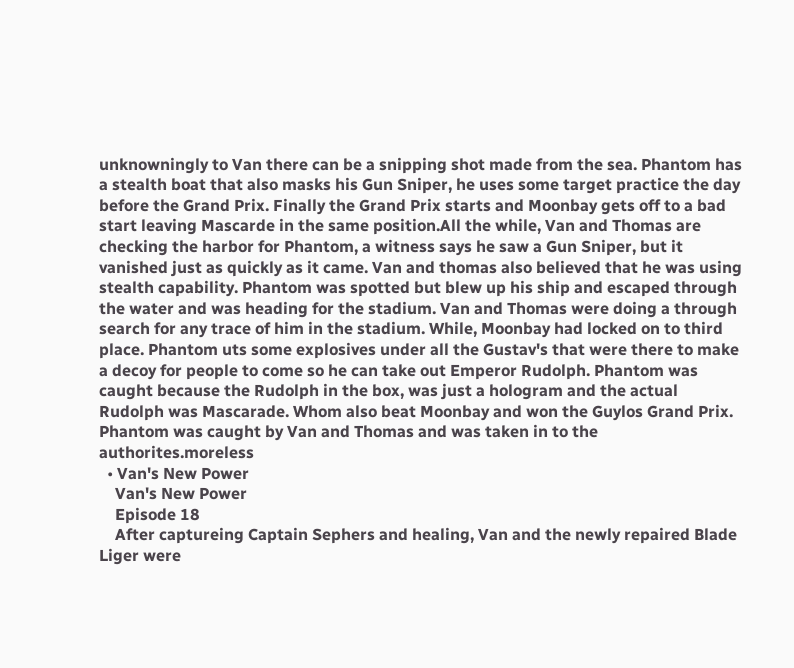unknowningly to Van there can be a snipping shot made from the sea. Phantom has a stealth boat that also masks his Gun Sniper, he uses some target practice the day before the Grand Prix. Finally the Grand Prix starts and Moonbay gets off to a bad start leaving Mascarde in the same position.All the while, Van and Thomas are checking the harbor for Phantom, a witness says he saw a Gun Sniper, but it vanished just as quickly as it came. Van and thomas also believed that he was using stealth capability. Phantom was spotted but blew up his ship and escaped through the water and was heading for the stadium. Van and Thomas were doing a through search for any trace of him in the stadium. While, Moonbay had locked on to third place. Phantom uts some explosives under all the Gustav's that were there to make a decoy for people to come so he can take out Emperor Rudolph. Phantom was caught because the Rudolph in the box, was just a hologram and the actual Rudolph was Mascarade. Whom also beat Moonbay and won the Guylos Grand Prix. Phantom was caught by Van and Thomas and was taken in to the authorites.moreless
  • Van's New Power
    Van's New Power
    Episode 18
    After captureing Captain Sephers and healing, Van and the newly repaired Blade Liger were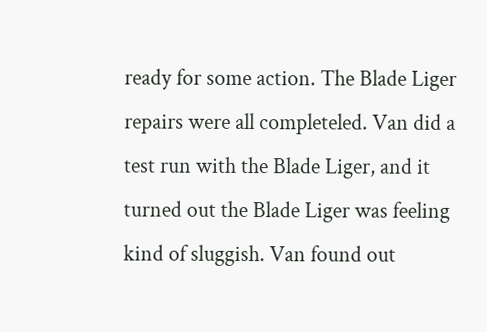ready for some action. The Blade Liger repairs were all completeled. Van did a test run with the Blade Liger, and it turned out the Blade Liger was feeling kind of sluggish. Van found out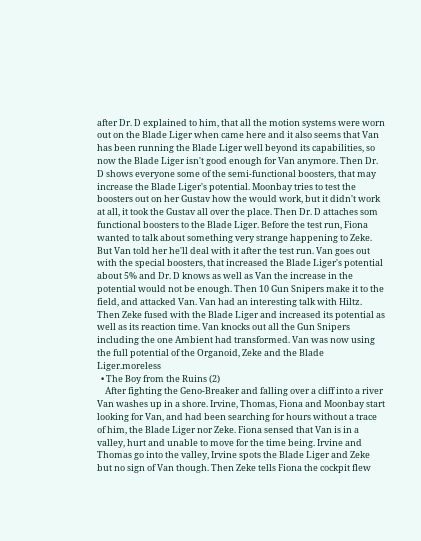after Dr. D explained to him, that all the motion systems were worn out on the Blade Liger when came here and it also seems that Van has been running the Blade Liger well beyond its capabilities, so now the Blade Liger isn't good enough for Van anymore. Then Dr. D shows everyone some of the semi-functional boosters, that may increase the Blade Liger's potential. Moonbay tries to test the boosters out on her Gustav how the would work, but it didn't work at all, it took the Gustav all over the place. Then Dr. D attaches som functional boosters to the Blade Liger. Before the test run, Fiona wanted to talk about something very strange happening to Zeke. But Van told her he'll deal with it after the test run. Van goes out with the special boosters, that increased the Blade Liger's potential about 5% and Dr. D knows as well as Van the increase in the potential would not be enough. Then 10 Gun Snipers make it to the field, and attacked Van. Van had an interesting talk with Hiltz. Then Zeke fused with the Blade Liger and increased its potential as well as its reaction time. Van knocks out all the Gun Snipers including the one Ambient had transformed. Van was now using the full potential of the Organoid, Zeke and the Blade Liger.moreless
  • The Boy from the Ruins (2)
    After fighting the Geno-Breaker and falling over a cliff into a river Van washes up in a shore. Irvine, Thomas, Fiona and Moonbay start looking for Van, and had been searching for hours without a trace of him, the Blade Liger nor Zeke. Fiona sensed that Van is in a valley, hurt and unable to move for the time being. Irvine and Thomas go into the valley, Irvine spots the Blade Liger and Zeke but no sign of Van though. Then Zeke tells Fiona the cockpit flew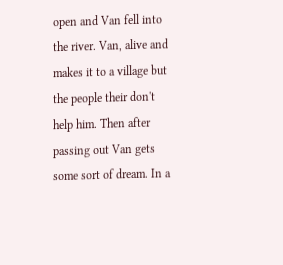open and Van fell into the river. Van, alive and makes it to a village but the people their don't help him. Then after passing out Van gets some sort of dream. In a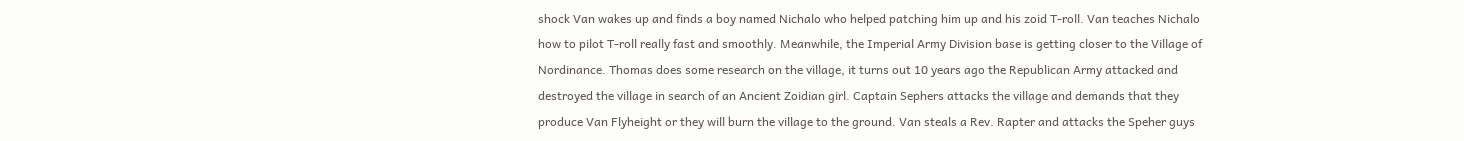shock Van wakes up and finds a boy named Nichalo who helped patching him up and his zoid T-roll. Van teaches Nichalo how to pilot T-roll really fast and smoothly. Meanwhile, the Imperial Army Division base is getting closer to the Village of Nordinance. Thomas does some research on the village, it turns out 10 years ago the Republican Army attacked and destroyed the village in search of an Ancient Zoidian girl. Captain Sephers attacks the village and demands that they produce Van Flyheight or they will burn the village to the ground. Van steals a Rev. Rapter and attacks the Speher guys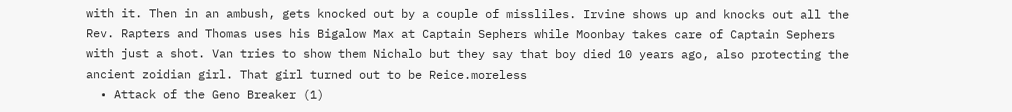with it. Then in an ambush, gets knocked out by a couple of missliles. Irvine shows up and knocks out all the Rev. Rapters and Thomas uses his Bigalow Max at Captain Sephers while Moonbay takes care of Captain Sephers with just a shot. Van tries to show them Nichalo but they say that boy died 10 years ago, also protecting the ancient zoidian girl. That girl turned out to be Reice.moreless
  • Attack of the Geno Breaker (1)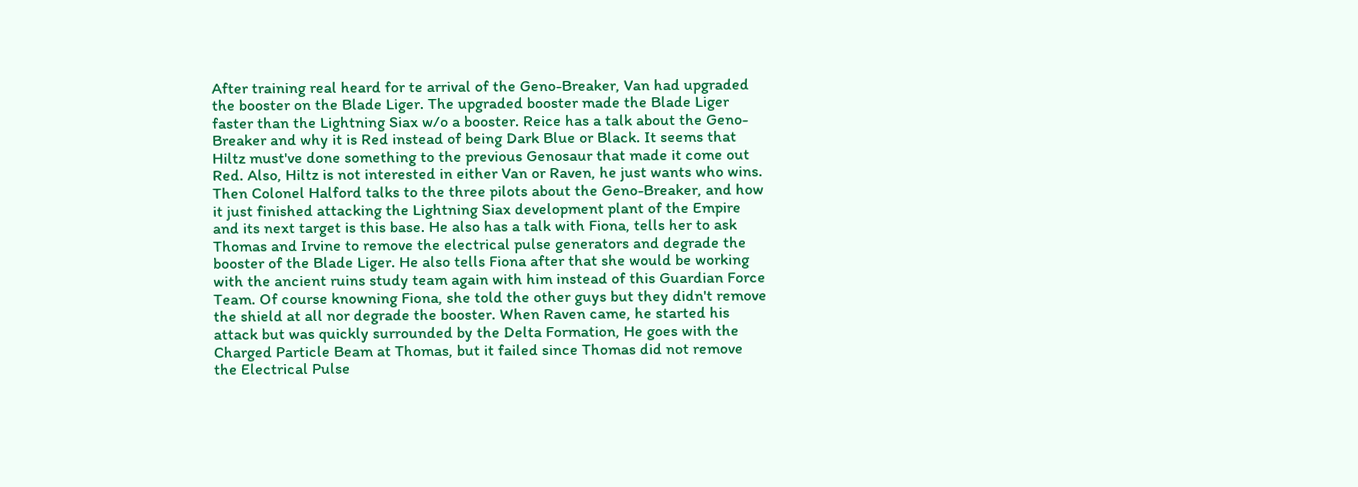After training real heard for te arrival of the Geno-Breaker, Van had upgraded the booster on the Blade Liger. The upgraded booster made the Blade Liger faster than the Lightning Siax w/o a booster. Reice has a talk about the Geno-Breaker and why it is Red instead of being Dark Blue or Black. It seems that Hiltz must've done something to the previous Genosaur that made it come out Red. Also, Hiltz is not interested in either Van or Raven, he just wants who wins. Then Colonel Halford talks to the three pilots about the Geno-Breaker, and how it just finished attacking the Lightning Siax development plant of the Empire and its next target is this base. He also has a talk with Fiona, tells her to ask Thomas and Irvine to remove the electrical pulse generators and degrade the booster of the Blade Liger. He also tells Fiona after that she would be working with the ancient ruins study team again with him instead of this Guardian Force Team. Of course knowning Fiona, she told the other guys but they didn't remove the shield at all nor degrade the booster. When Raven came, he started his attack but was quickly surrounded by the Delta Formation, He goes with the Charged Particle Beam at Thomas, but it failed since Thomas did not remove the Electrical Pulse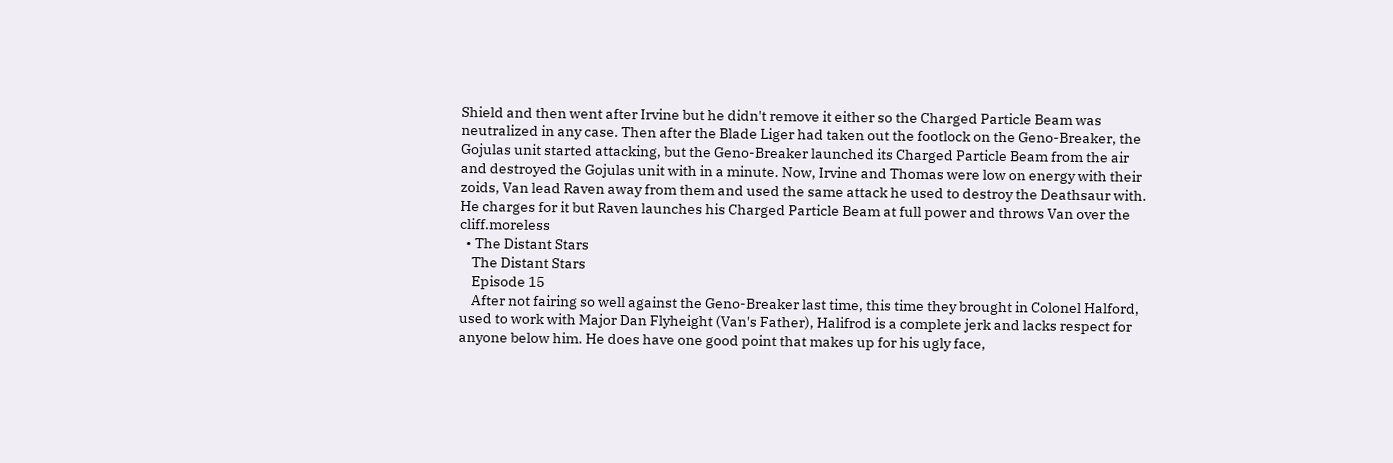Shield and then went after Irvine but he didn't remove it either so the Charged Particle Beam was neutralized in any case. Then after the Blade Liger had taken out the footlock on the Geno-Breaker, the Gojulas unit started attacking, but the Geno-Breaker launched its Charged Particle Beam from the air and destroyed the Gojulas unit with in a minute. Now, Irvine and Thomas were low on energy with their zoids, Van lead Raven away from them and used the same attack he used to destroy the Deathsaur with. He charges for it but Raven launches his Charged Particle Beam at full power and throws Van over the cliff.moreless
  • The Distant Stars
    The Distant Stars
    Episode 15
    After not fairing so well against the Geno-Breaker last time, this time they brought in Colonel Halford, used to work with Major Dan Flyheight (Van's Father), Halifrod is a complete jerk and lacks respect for anyone below him. He does have one good point that makes up for his ugly face,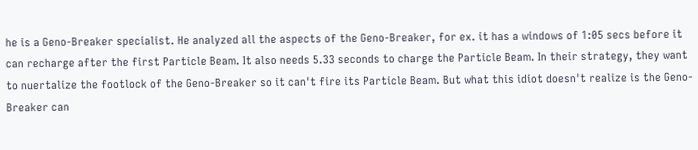he is a Geno-Breaker specialist. He analyzed all the aspects of the Geno-Breaker, for ex. it has a windows of 1:05 secs before it can recharge after the first Particle Beam. It also needs 5.33 seconds to charge the Particle Beam. In their strategy, they want to nuertalize the footlock of the Geno-Breaker so it can't fire its Particle Beam. But what this idiot doesn't realize is the Geno-Breaker can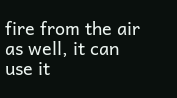fire from the air as well, it can use it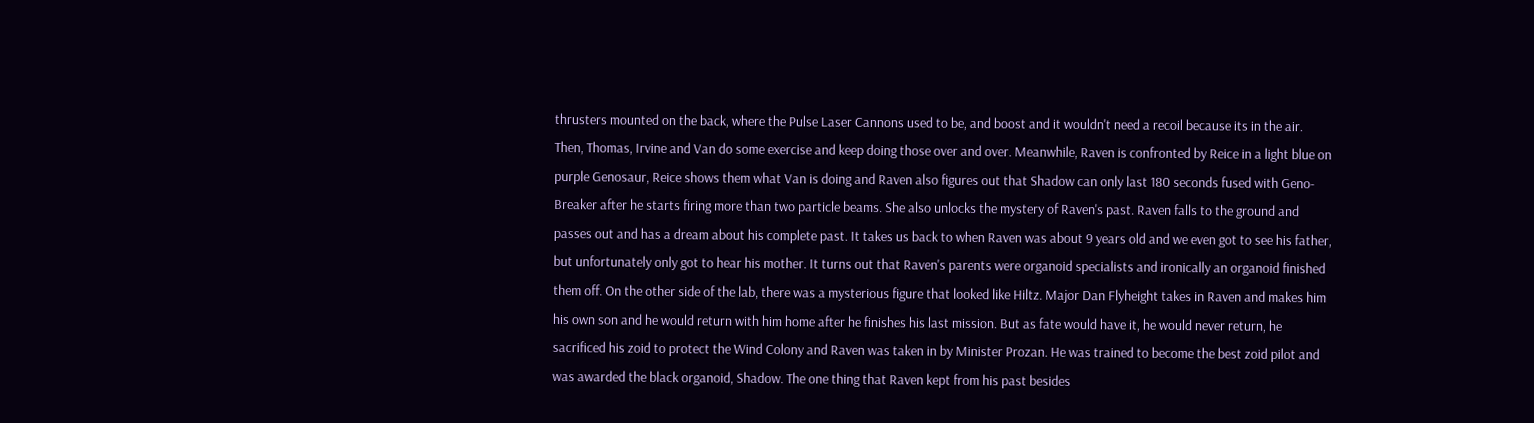thrusters mounted on the back, where the Pulse Laser Cannons used to be, and boost and it wouldn't need a recoil because its in the air. Then, Thomas, Irvine and Van do some exercise and keep doing those over and over. Meanwhile, Raven is confronted by Reice in a light blue on purple Genosaur, Reice shows them what Van is doing and Raven also figures out that Shadow can only last 180 seconds fused with Geno-Breaker after he starts firing more than two particle beams. She also unlocks the mystery of Raven's past. Raven falls to the ground and passes out and has a dream about his complete past. It takes us back to when Raven was about 9 years old and we even got to see his father, but unfortunately only got to hear his mother. It turns out that Raven's parents were organoid specialists and ironically an organoid finished them off. On the other side of the lab, there was a mysterious figure that looked like Hiltz. Major Dan Flyheight takes in Raven and makes him his own son and he would return with him home after he finishes his last mission. But as fate would have it, he would never return, he sacrificed his zoid to protect the Wind Colony and Raven was taken in by Minister Prozan. He was trained to become the best zoid pilot and was awarded the black organoid, Shadow. The one thing that Raven kept from his past besides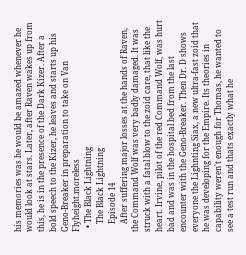his memories was he would be amazed whenever he would look at stars. Later, after Raven wakes up from this, he is in the presence of the Dark Kizer. After a bold speech to the Kizer, he leaves and starts up his Geno-Breaker in preparation to take on Van Flyheight.moreless
  • The Black Lightning
    The Black Lightning
    Episode 14
    After suffering major losses at the hands of Raven, the Command Wolf was very badly damaged. It was struck with a fatal blow to the zoid care, that like the heart. Irvine, pilot of the red Command Wolf, was hurt bad and was in the hospital bed from the last encounter with the Geno-Breaker. Then Dr. D shows everyone the Lighnting Siax, a new ultra-fast zoid that he was developing for the Empire. Its theories in capability weren't enough for Thomas, he wanted to see a test run and thats exactly what he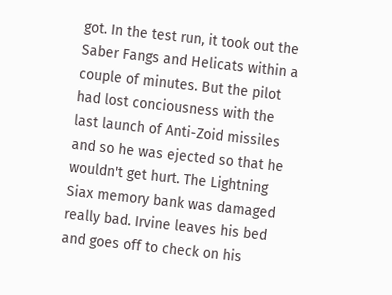got. In the test run, it took out the Saber Fangs and Helicats within a couple of minutes. But the pilot had lost conciousness with the last launch of Anti-Zoid missiles and so he was ejected so that he wouldn't get hurt. The Lightning Siax memory bank was damaged really bad. Irvine leaves his bed and goes off to check on his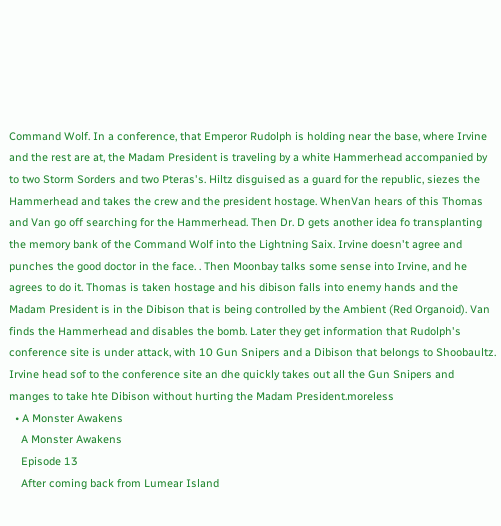Command Wolf. In a conference, that Emperor Rudolph is holding near the base, where Irvine and the rest are at, the Madam President is traveling by a white Hammerhead accompanied by to two Storm Sorders and two Pteras's. Hiltz disguised as a guard for the republic, siezes the Hammerhead and takes the crew and the president hostage. WhenVan hears of this Thomas and Van go off searching for the Hammerhead. Then Dr. D gets another idea fo transplanting the memory bank of the Command Wolf into the Lightning Saix. Irvine doesn't agree and punches the good doctor in the face. . Then Moonbay talks some sense into Irvine, and he agrees to do it. Thomas is taken hostage and his dibison falls into enemy hands and the Madam President is in the Dibison that is being controlled by the Ambient (Red Organoid). Van finds the Hammerhead and disables the bomb. Later they get information that Rudolph's conference site is under attack, with 10 Gun Snipers and a Dibison that belongs to Shoobaultz. Irvine head sof to the conference site an dhe quickly takes out all the Gun Snipers and manges to take hte Dibison without hurting the Madam President.moreless
  • A Monster Awakens
    A Monster Awakens
    Episode 13
    After coming back from Lumear Island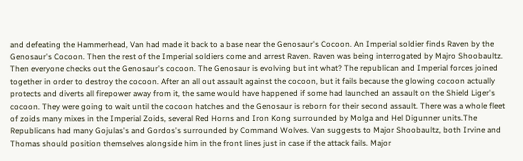and defeating the Hammerhead, Van had made it back to a base near the Genosaur's Cocoon. An Imperial soldier finds Raven by the Genosaur's Cocoon. Then the rest of the Imperial soldiers come and arrest Raven. Raven was being interrogated by Majro Shoobaultz. Then everyone checks out the Genosaur's cocoon. The Genosaur is evolving but int what? The republican and Imperial forces joined together in order to destroy the cocoon. After an all out assault against the cocoon, but it fails because the glowing cocoon actually protects and diverts all firepower away from it, the same would have happened if some had launched an assault on the Shield Liger's cocoon. They were going to wait until the cocoon hatches and the Genosaur is reborn for their second assault. There was a whole fleet of zoids many mixes in the Imperial Zoids, several Red Horns and Iron Kong surrounded by Molga and Hel Digunner units.The Republicans had many Gojulas's and Gordos's surrounded by Command Wolves. Van suggests to Major Shoobaultz, both Irvine and Thomas should position themselves alongside him in the front lines just in case if the attack fails. Major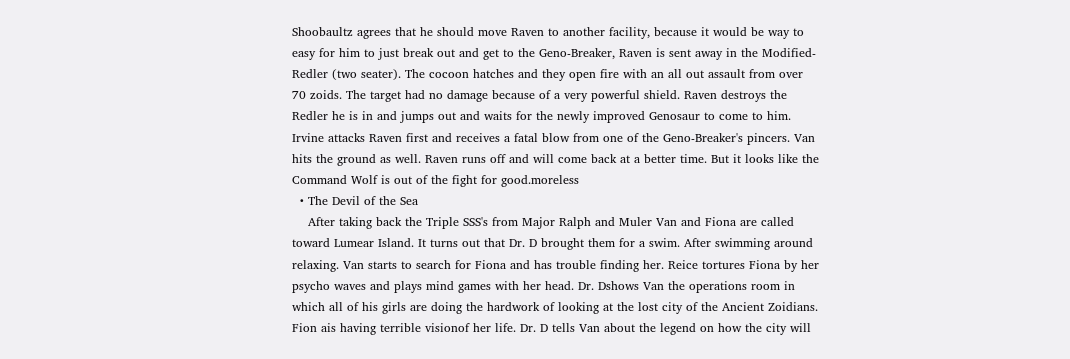Shoobaultz agrees that he should move Raven to another facility, because it would be way to easy for him to just break out and get to the Geno-Breaker, Raven is sent away in the Modified-Redler (two seater). The cocoon hatches and they open fire with an all out assault from over 70 zoids. The target had no damage because of a very powerful shield. Raven destroys the Redler he is in and jumps out and waits for the newly improved Genosaur to come to him. Irvine attacks Raven first and receives a fatal blow from one of the Geno-Breaker's pincers. Van hits the ground as well. Raven runs off and will come back at a better time. But it looks like the Command Wolf is out of the fight for good.moreless
  • The Devil of the Sea
    After taking back the Triple SSS's from Major Ralph and Muler Van and Fiona are called toward Lumear Island. It turns out that Dr. D brought them for a swim. After swimming around relaxing. Van starts to search for Fiona and has trouble finding her. Reice tortures Fiona by her psycho waves and plays mind games with her head. Dr. Dshows Van the operations room in which all of his girls are doing the hardwork of looking at the lost city of the Ancient Zoidians. Fion ais having terrible visionof her life. Dr. D tells Van about the legend on how the city will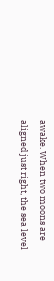awake. When two moons are aligned just right, the sea level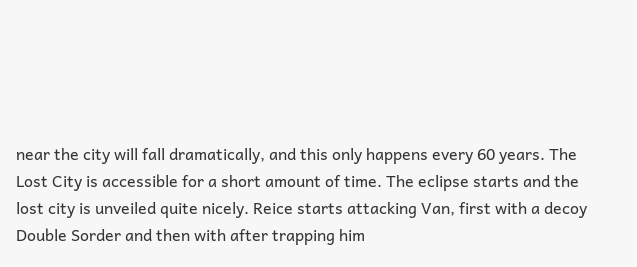near the city will fall dramatically, and this only happens every 60 years. The Lost City is accessible for a short amount of time. The eclipse starts and the lost city is unveiled quite nicely. Reice starts attacking Van, first with a decoy Double Sorder and then with after trapping him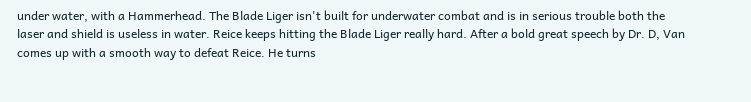under water, with a Hammerhead. The Blade Liger isn't built for underwater combat and is in serious trouble both the laser and shield is useless in water. Reice keeps hitting the Blade Liger really hard. After a bold great speech by Dr. D, Van comes up with a smooth way to defeat Reice. He turns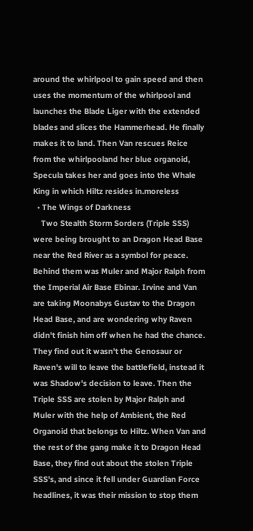around the whirlpool to gain speed and then uses the momentum of the whirlpool and launches the Blade Liger with the extended blades and slices the Hammerhead. He finally makes it to land. Then Van rescues Reice from the whirlpooland her blue organoid, Specula takes her and goes into the Whale King in which Hiltz resides in.moreless
  • The Wings of Darkness
    Two Stealth Storm Sorders (Triple SSS) were being brought to an Dragon Head Base near the Red River as a symbol for peace. Behind them was Muler and Major Ralph from the Imperial Air Base Ebinar. Irvine and Van are taking Moonabys Gustav to the Dragon Head Base, and are wondering why Raven didn't finish him off when he had the chance. They find out it wasn't the Genosaur or Raven's will to leave the battlefield, instead it was Shadow's decision to leave. Then the Triple SSS are stolen by Major Ralph and Muler with the help of Ambient, the Red Organoid that belongs to Hiltz. When Van and the rest of the gang make it to Dragon Head Base, they find out about the stolen Triple SSS's, and since it fell under Guardian Force headlines, it was their mission to stop them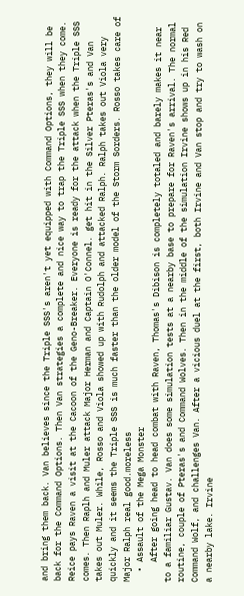and bring them back. Van believes since the Triple SSS's aren't yet equipped with Command Options, they will be back for the Command Options. Then Van strategies a complete and nice way to trap the Triple SSS when they come. Reice pays Raven a visit at the Cacoon of the Geno-Breaker. Everyone is ready for the attack when the Triple SSS comes. Then Raplh and Muler attack Major Herman and Captain O'Connel. get hit in the Silver Pteras's and Van takes out Muler. While, Rosso and Viola showed up with Rudolph and attacked Ralph. Ralph takes out Viola very quickly and it seems the Triple SSS is much faster than the older model of the Storm Sorders. Rosso takes care of Major Ralph real good.moreless
  • Assault of the Mega Monster
    After going head to head combat with Raven, Thomas's Dibison is completely totaled and barely makes it near to a familiar Gustav. Van does some simulation tests at a nearby base to prepare for Raven's arrival. The normal routine, couple of Pteras's and Command Wolves. Then in the middle of the simulation Irvine shows up in his Red Command Wolf, and challenges Van. After a vicious duel at the first, both Irvine and Van stop and try to wash on a nearby lake. Irvine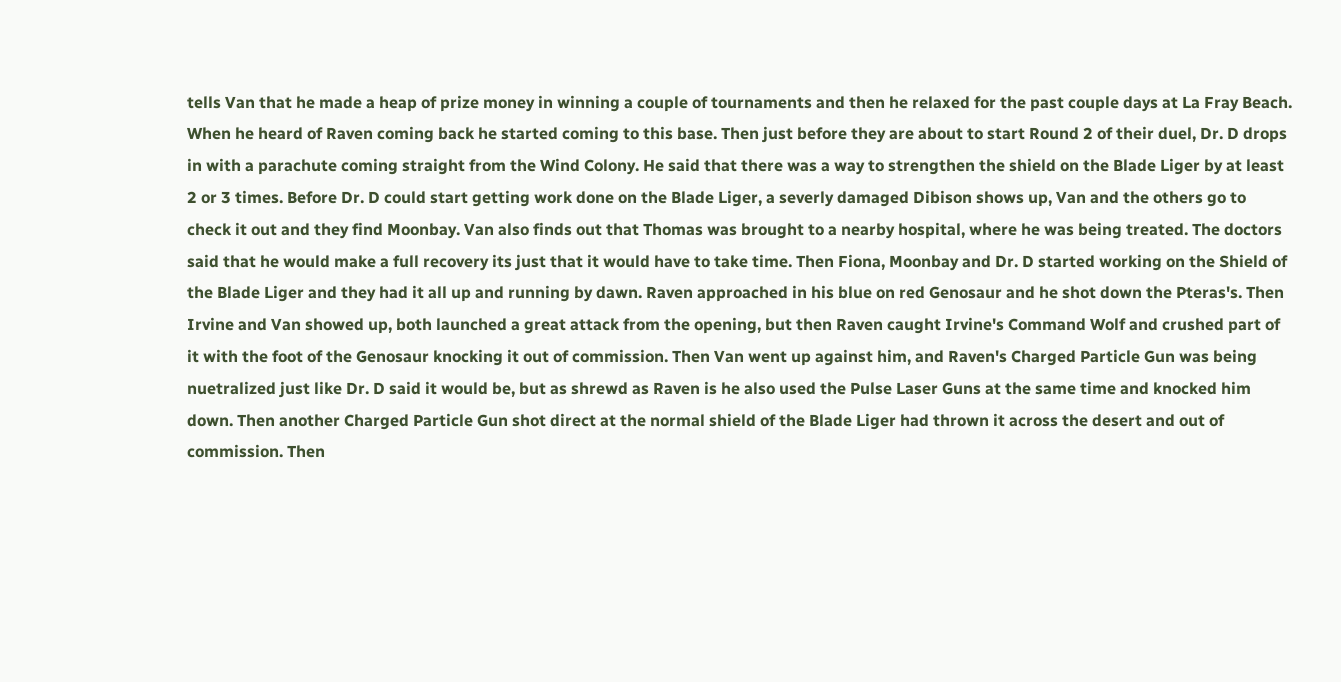tells Van that he made a heap of prize money in winning a couple of tournaments and then he relaxed for the past couple days at La Fray Beach. When he heard of Raven coming back he started coming to this base. Then just before they are about to start Round 2 of their duel, Dr. D drops in with a parachute coming straight from the Wind Colony. He said that there was a way to strengthen the shield on the Blade Liger by at least 2 or 3 times. Before Dr. D could start getting work done on the Blade Liger, a severly damaged Dibison shows up, Van and the others go to check it out and they find Moonbay. Van also finds out that Thomas was brought to a nearby hospital, where he was being treated. The doctors said that he would make a full recovery its just that it would have to take time. Then Fiona, Moonbay and Dr. D started working on the Shield of the Blade Liger and they had it all up and running by dawn. Raven approached in his blue on red Genosaur and he shot down the Pteras's. Then Irvine and Van showed up, both launched a great attack from the opening, but then Raven caught Irvine's Command Wolf and crushed part of it with the foot of the Genosaur knocking it out of commission. Then Van went up against him, and Raven's Charged Particle Gun was being nuetralized just like Dr. D said it would be, but as shrewd as Raven is he also used the Pulse Laser Guns at the same time and knocked him down. Then another Charged Particle Gun shot direct at the normal shield of the Blade Liger had thrown it across the desert and out of commission. Then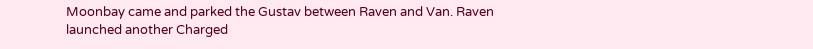Moonbay came and parked the Gustav between Raven and Van. Raven launched another Charged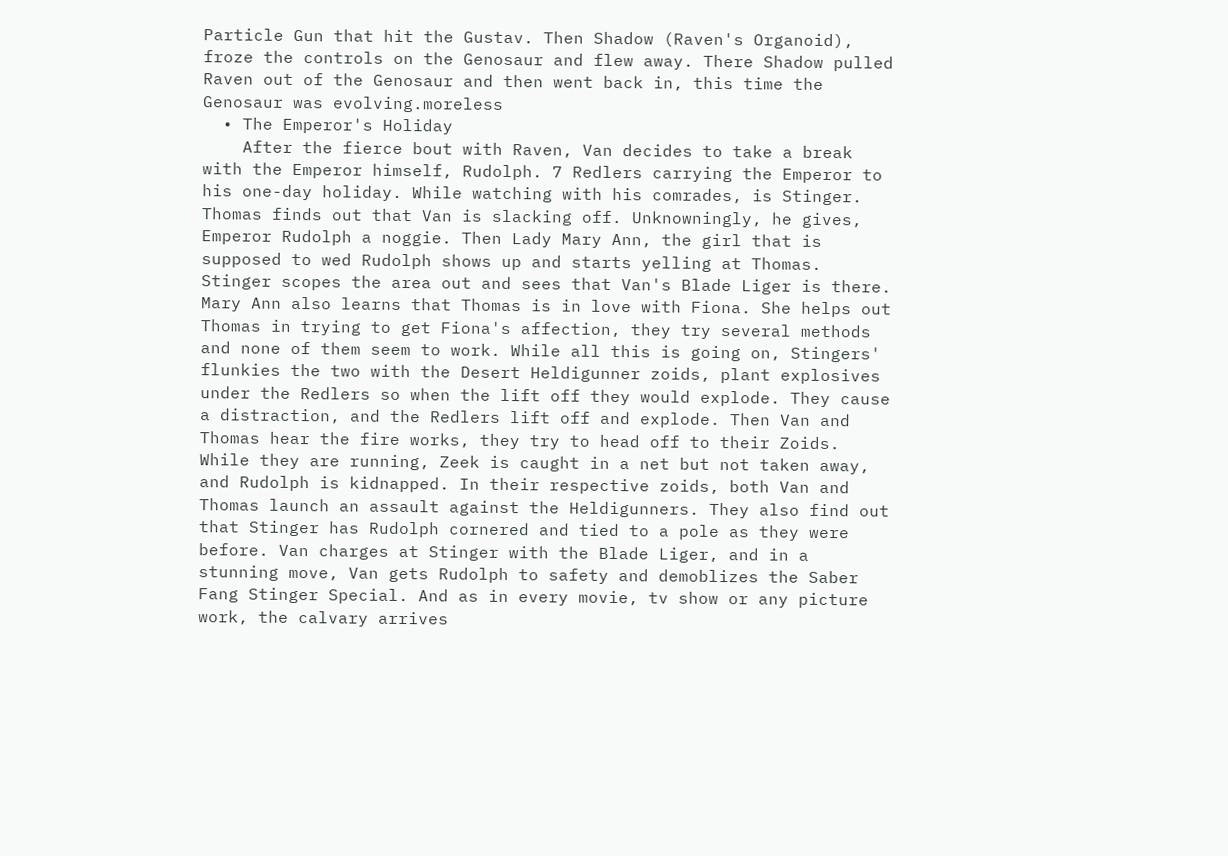Particle Gun that hit the Gustav. Then Shadow (Raven's Organoid), froze the controls on the Genosaur and flew away. There Shadow pulled Raven out of the Genosaur and then went back in, this time the Genosaur was evolving.moreless
  • The Emperor's Holiday
    After the fierce bout with Raven, Van decides to take a break with the Emperor himself, Rudolph. 7 Redlers carrying the Emperor to his one-day holiday. While watching with his comrades, is Stinger. Thomas finds out that Van is slacking off. Unknowningly, he gives, Emperor Rudolph a noggie. Then Lady Mary Ann, the girl that is supposed to wed Rudolph shows up and starts yelling at Thomas. Stinger scopes the area out and sees that Van's Blade Liger is there. Mary Ann also learns that Thomas is in love with Fiona. She helps out Thomas in trying to get Fiona's affection, they try several methods and none of them seem to work. While all this is going on, Stingers' flunkies the two with the Desert Heldigunner zoids, plant explosives under the Redlers so when the lift off they would explode. They cause a distraction, and the Redlers lift off and explode. Then Van and Thomas hear the fire works, they try to head off to their Zoids. While they are running, Zeek is caught in a net but not taken away, and Rudolph is kidnapped. In their respective zoids, both Van and Thomas launch an assault against the Heldigunners. They also find out that Stinger has Rudolph cornered and tied to a pole as they were before. Van charges at Stinger with the Blade Liger, and in a stunning move, Van gets Rudolph to safety and demoblizes the Saber Fang Stinger Special. And as in every movie, tv show or any picture work, the calvary arrives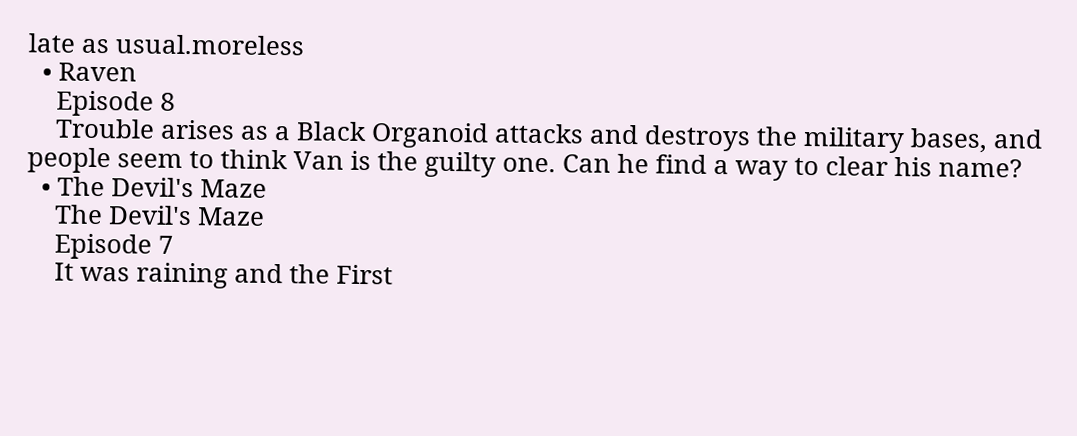late as usual.moreless
  • Raven
    Episode 8
    Trouble arises as a Black Organoid attacks and destroys the military bases, and people seem to think Van is the guilty one. Can he find a way to clear his name?
  • The Devil's Maze
    The Devil's Maze
    Episode 7
    It was raining and the First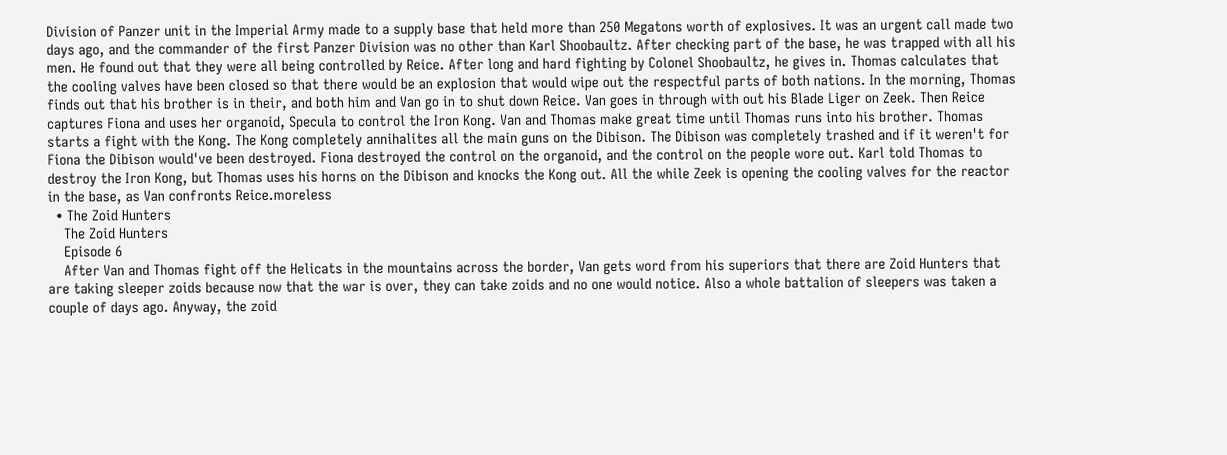Division of Panzer unit in the Imperial Army made to a supply base that held more than 250 Megatons worth of explosives. It was an urgent call made two days ago, and the commander of the first Panzer Division was no other than Karl Shoobaultz. After checking part of the base, he was trapped with all his men. He found out that they were all being controlled by Reice. After long and hard fighting by Colonel Shoobaultz, he gives in. Thomas calculates that the cooling valves have been closed so that there would be an explosion that would wipe out the respectful parts of both nations. In the morning, Thomas finds out that his brother is in their, and both him and Van go in to shut down Reice. Van goes in through with out his Blade Liger on Zeek. Then Reice captures Fiona and uses her organoid, Specula to control the Iron Kong. Van and Thomas make great time until Thomas runs into his brother. Thomas starts a fight with the Kong. The Kong completely annihalites all the main guns on the Dibison. The Dibison was completely trashed and if it weren't for Fiona the Dibison would've been destroyed. Fiona destroyed the control on the organoid, and the control on the people wore out. Karl told Thomas to destroy the Iron Kong, but Thomas uses his horns on the Dibison and knocks the Kong out. All the while Zeek is opening the cooling valves for the reactor in the base, as Van confronts Reice.moreless
  • The Zoid Hunters
    The Zoid Hunters
    Episode 6
    After Van and Thomas fight off the Helicats in the mountains across the border, Van gets word from his superiors that there are Zoid Hunters that are taking sleeper zoids because now that the war is over, they can take zoids and no one would notice. Also a whole battalion of sleepers was taken a couple of days ago. Anyway, the zoid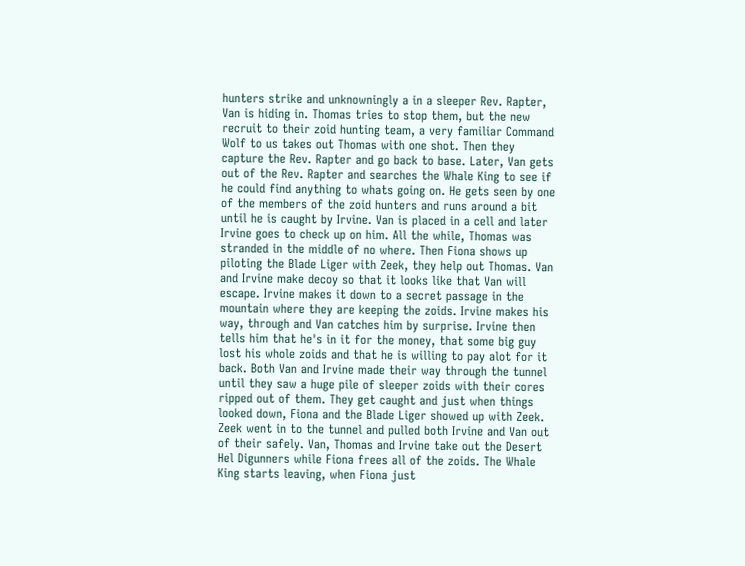hunters strike and unknowningly a in a sleeper Rev. Rapter, Van is hiding in. Thomas tries to stop them, but the new recruit to their zoid hunting team, a very familiar Command Wolf to us takes out Thomas with one shot. Then they capture the Rev. Rapter and go back to base. Later, Van gets out of the Rev. Rapter and searches the Whale King to see if he could find anything to whats going on. He gets seen by one of the members of the zoid hunters and runs around a bit until he is caught by Irvine. Van is placed in a cell and later Irvine goes to check up on him. All the while, Thomas was stranded in the middle of no where. Then Fiona shows up piloting the Blade Liger with Zeek, they help out Thomas. Van and Irvine make decoy so that it looks like that Van will escape. Irvine makes it down to a secret passage in the mountain where they are keeping the zoids. Irvine makes his way, through and Van catches him by surprise. Irvine then tells him that he's in it for the money, that some big guy lost his whole zoids and that he is willing to pay alot for it back. Both Van and Irvine made their way through the tunnel until they saw a huge pile of sleeper zoids with their cores ripped out of them. They get caught and just when things looked down, Fiona and the Blade Liger showed up with Zeek. Zeek went in to the tunnel and pulled both Irvine and Van out of their safely. Van, Thomas and Irvine take out the Desert Hel Digunners while Fiona frees all of the zoids. The Whale King starts leaving, when Fiona just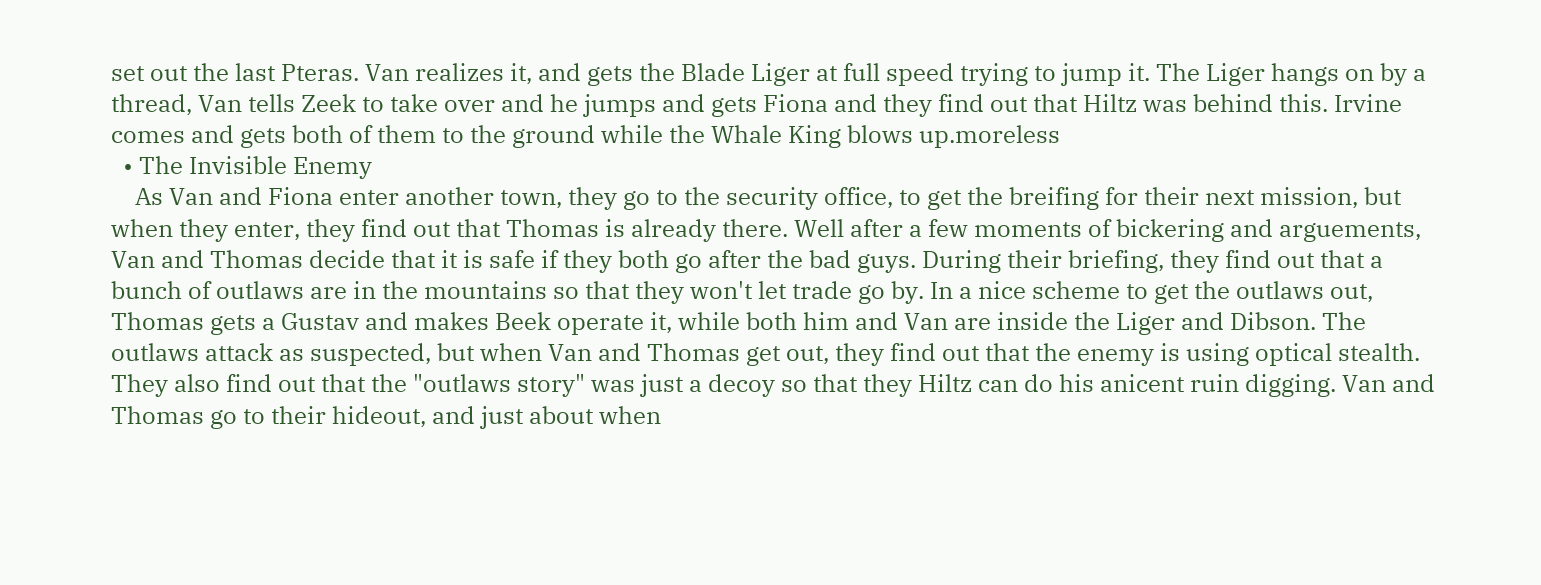set out the last Pteras. Van realizes it, and gets the Blade Liger at full speed trying to jump it. The Liger hangs on by a thread, Van tells Zeek to take over and he jumps and gets Fiona and they find out that Hiltz was behind this. Irvine comes and gets both of them to the ground while the Whale King blows up.moreless
  • The Invisible Enemy
    As Van and Fiona enter another town, they go to the security office, to get the breifing for their next mission, but when they enter, they find out that Thomas is already there. Well after a few moments of bickering and arguements, Van and Thomas decide that it is safe if they both go after the bad guys. During their briefing, they find out that a bunch of outlaws are in the mountains so that they won't let trade go by. In a nice scheme to get the outlaws out, Thomas gets a Gustav and makes Beek operate it, while both him and Van are inside the Liger and Dibson. The outlaws attack as suspected, but when Van and Thomas get out, they find out that the enemy is using optical stealth. They also find out that the "outlaws story" was just a decoy so that they Hiltz can do his anicent ruin digging. Van and Thomas go to their hideout, and just about when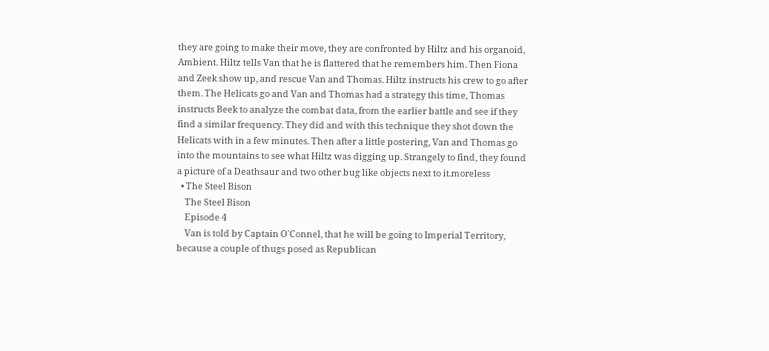they are going to make their move, they are confronted by Hiltz and his organoid, Ambient. Hiltz tells Van that he is flattered that he remembers him. Then Fiona and Zeek show up, and rescue Van and Thomas. Hiltz instructs his crew to go after them. The Helicats go and Van and Thomas had a strategy this time, Thomas instructs Beek to analyze the combat data, from the earlier battle and see if they find a similar frequency. They did and with this technique they shot down the Helicats with in a few minutes. Then after a little postering, Van and Thomas go into the mountains to see what Hiltz was digging up. Strangely to find, they found a picture of a Deathsaur and two other bug like objects next to it.moreless
  • The Steel Bison
    The Steel Bison
    Episode 4
    Van is told by Captain O'Connel, that he will be going to Imperial Territory, because a couple of thugs posed as Republican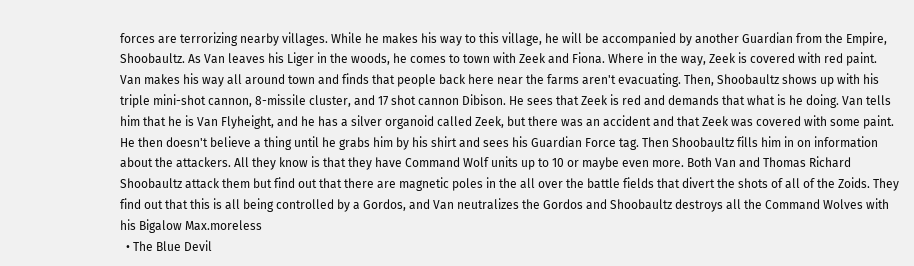forces are terrorizing nearby villages. While he makes his way to this village, he will be accompanied by another Guardian from the Empire, Shoobaultz. As Van leaves his Liger in the woods, he comes to town with Zeek and Fiona. Where in the way, Zeek is covered with red paint. Van makes his way all around town and finds that people back here near the farms aren't evacuating. Then, Shoobaultz shows up with his triple mini-shot cannon, 8-missile cluster, and 17 shot cannon Dibison. He sees that Zeek is red and demands that what is he doing. Van tells him that he is Van Flyheight, and he has a silver organoid called Zeek, but there was an accident and that Zeek was covered with some paint. He then doesn't believe a thing until he grabs him by his shirt and sees his Guardian Force tag. Then Shoobaultz fills him in on information about the attackers. All they know is that they have Command Wolf units up to 10 or maybe even more. Both Van and Thomas Richard Shoobaultz attack them but find out that there are magnetic poles in the all over the battle fields that divert the shots of all of the Zoids. They find out that this is all being controlled by a Gordos, and Van neutralizes the Gordos and Shoobaultz destroys all the Command Wolves with his Bigalow Max.moreless
  • The Blue Devil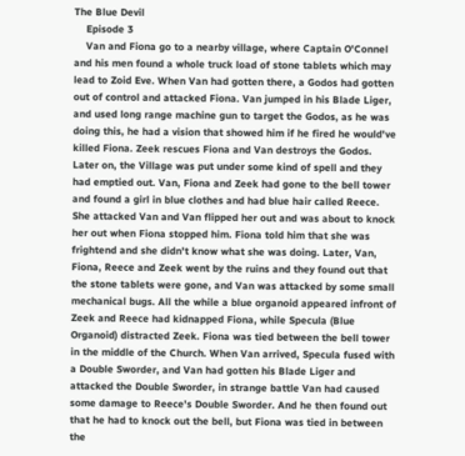The Blue Devil
    Episode 3
    Van and Fiona go to a nearby village, where Captain O'Connel and his men found a whole truck load of stone tablets which may lead to Zoid Eve. When Van had gotten there, a Godos had gotten out of control and attacked Fiona. Van jumped in his Blade Liger, and used long range machine gun to target the Godos, as he was doing this, he had a vision that showed him if he fired he would've killed Fiona. Zeek rescues Fiona and Van destroys the Godos. Later on, the Village was put under some kind of spell and they had emptied out. Van, Fiona and Zeek had gone to the bell tower and found a girl in blue clothes and had blue hair called Reece. She attacked Van and Van flipped her out and was about to knock her out when Fiona stopped him. Fiona told him that she was frightend and she didn't know what she was doing. Later, Van, Fiona, Reece and Zeek went by the ruins and they found out that the stone tablets were gone, and Van was attacked by some small mechanical bugs. All the while a blue organoid appeared infront of Zeek and Reece had kidnapped Fiona, while Specula (Blue Organoid) distracted Zeek. Fiona was tied between the bell tower in the middle of the Church. When Van arrived, Specula fused with a Double Sworder, and Van had gotten his Blade Liger and attacked the Double Sworder, in strange battle Van had caused some damage to Reece's Double Sworder. And he then found out that he had to knock out the bell, but Fiona was tied in between the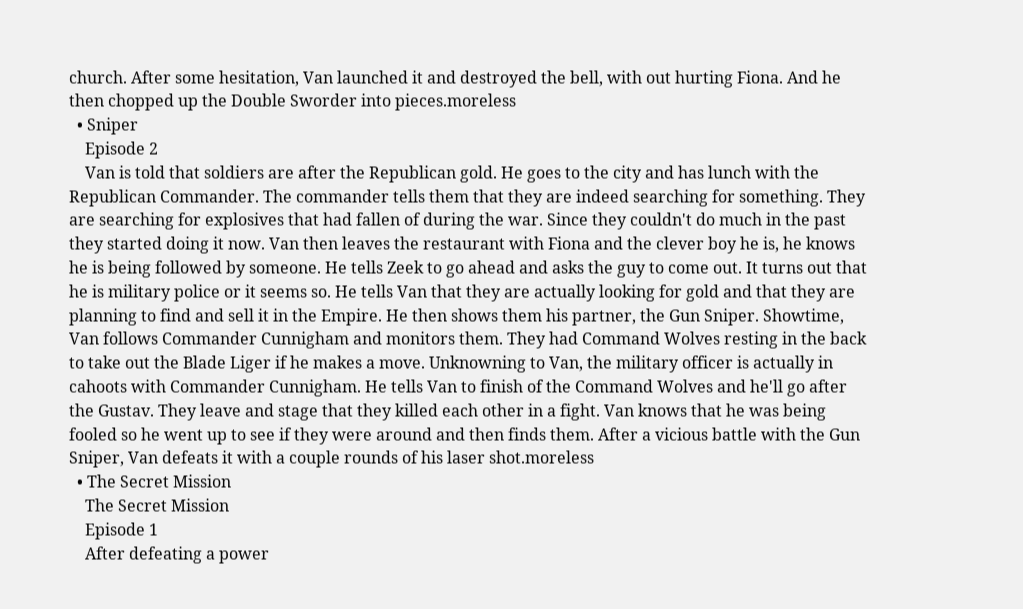church. After some hesitation, Van launched it and destroyed the bell, with out hurting Fiona. And he then chopped up the Double Sworder into pieces.moreless
  • Sniper
    Episode 2
    Van is told that soldiers are after the Republican gold. He goes to the city and has lunch with the Republican Commander. The commander tells them that they are indeed searching for something. They are searching for explosives that had fallen of during the war. Since they couldn't do much in the past they started doing it now. Van then leaves the restaurant with Fiona and the clever boy he is, he knows he is being followed by someone. He tells Zeek to go ahead and asks the guy to come out. It turns out that he is military police or it seems so. He tells Van that they are actually looking for gold and that they are planning to find and sell it in the Empire. He then shows them his partner, the Gun Sniper. Showtime, Van follows Commander Cunnigham and monitors them. They had Command Wolves resting in the back to take out the Blade Liger if he makes a move. Unknowning to Van, the military officer is actually in cahoots with Commander Cunnigham. He tells Van to finish of the Command Wolves and he'll go after the Gustav. They leave and stage that they killed each other in a fight. Van knows that he was being fooled so he went up to see if they were around and then finds them. After a vicious battle with the Gun Sniper, Van defeats it with a couple rounds of his laser shot.moreless
  • The Secret Mission
    The Secret Mission
    Episode 1
    After defeating a power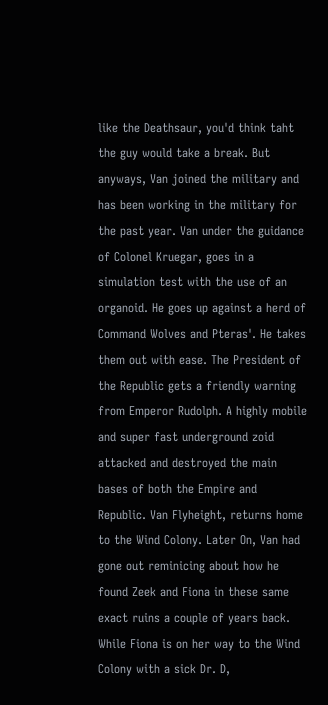like the Deathsaur, you'd think taht the guy would take a break. But anyways, Van joined the military and has been working in the military for the past year. Van under the guidance of Colonel Kruegar, goes in a simulation test with the use of an organoid. He goes up against a herd of Command Wolves and Pteras'. He takes them out with ease. The President of the Republic gets a friendly warning from Emperor Rudolph. A highly mobile and super fast underground zoid attacked and destroyed the main bases of both the Empire and Republic. Van Flyheight, returns home to the Wind Colony. Later On, Van had gone out reminicing about how he found Zeek and Fiona in these same exact ruins a couple of years back. While Fiona is on her way to the Wind Colony with a sick Dr. D,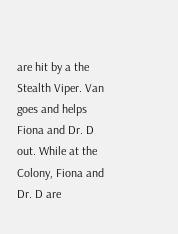are hit by a the Stealth Viper. Van goes and helps Fiona and Dr. D out. While at the Colony, Fiona and Dr. D are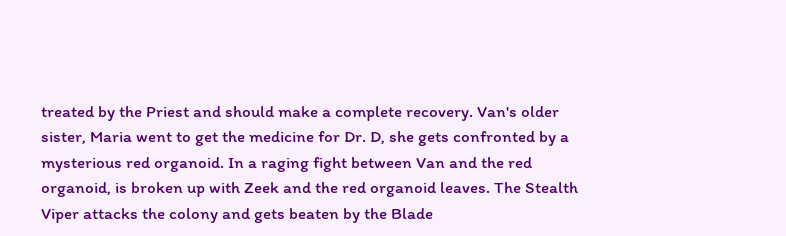treated by the Priest and should make a complete recovery. Van's older sister, Maria went to get the medicine for Dr. D, she gets confronted by a mysterious red organoid. In a raging fight between Van and the red organoid, is broken up with Zeek and the red organoid leaves. The Stealth Viper attacks the colony and gets beaten by the Blade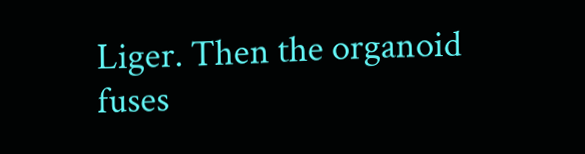Liger. Then the organoid fuses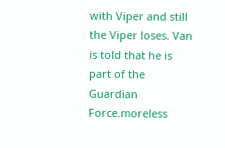with Viper and still the Viper loses. Van is told that he is part of the Guardian Force.moreless